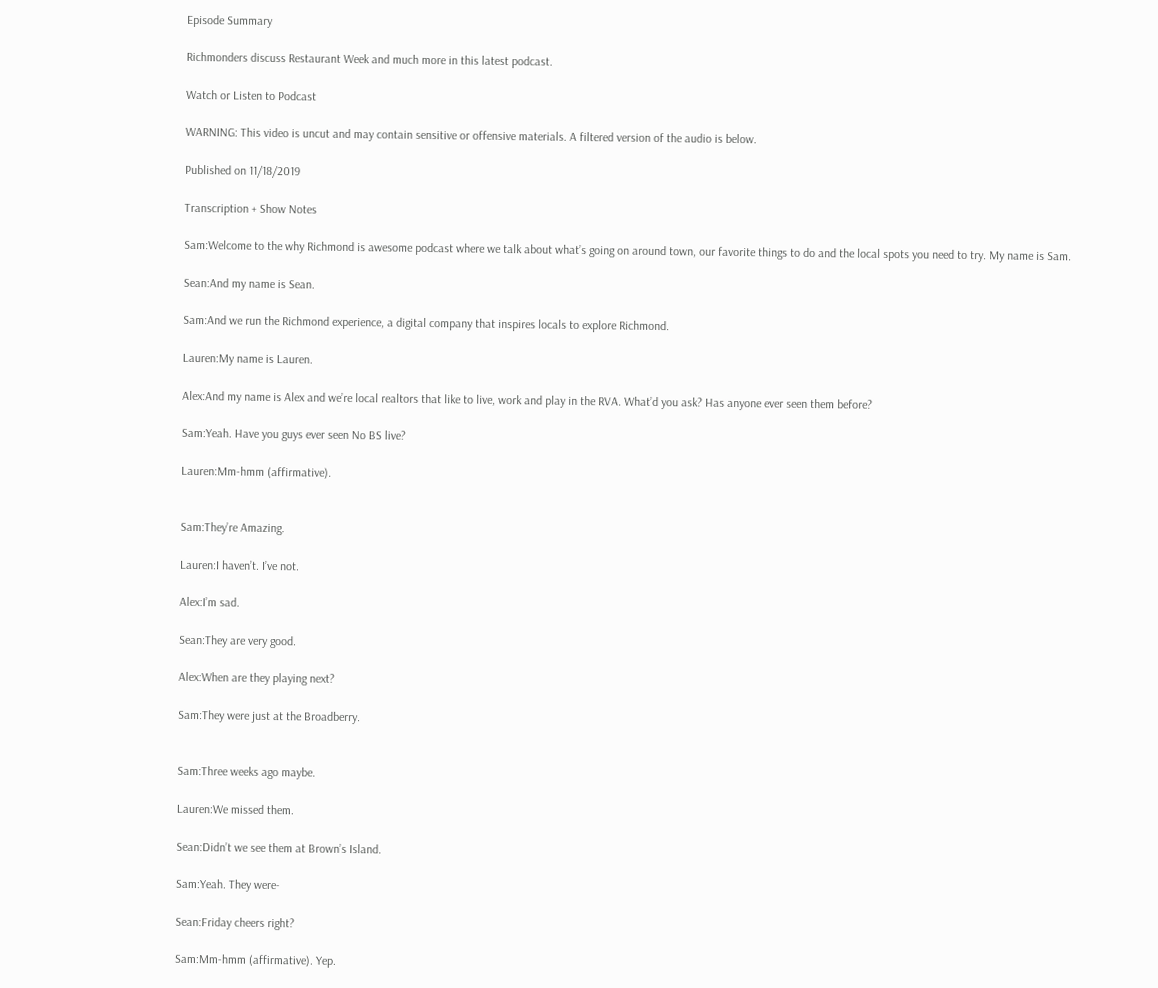Episode Summary

Richmonders discuss Restaurant Week and much more in this latest podcast.

Watch or Listen to Podcast

WARNING: This video is uncut and may contain sensitive or offensive materials. A filtered version of the audio is below.

Published on 11/18/2019

Transcription + Show Notes

Sam:Welcome to the why Richmond is awesome podcast where we talk about what’s going on around town, our favorite things to do and the local spots you need to try. My name is Sam.

Sean:And my name is Sean.

Sam:And we run the Richmond experience, a digital company that inspires locals to explore Richmond.

Lauren:My name is Lauren.

Alex:And my name is Alex and we’re local realtors that like to live, work and play in the RVA. What’d you ask? Has anyone ever seen them before?

Sam:Yeah. Have you guys ever seen No BS live?

Lauren:Mm-hmm (affirmative).


Sam:They’re Amazing.

Lauren:I haven’t. I’ve not.

Alex:I’m sad.

Sean:They are very good.

Alex:When are they playing next?

Sam:They were just at the Broadberry.


Sam:Three weeks ago maybe.

Lauren:We missed them.

Sean:Didn’t we see them at Brown’s Island.

Sam:Yeah. They were-

Sean:Friday cheers right?

Sam:Mm-hmm (affirmative). Yep.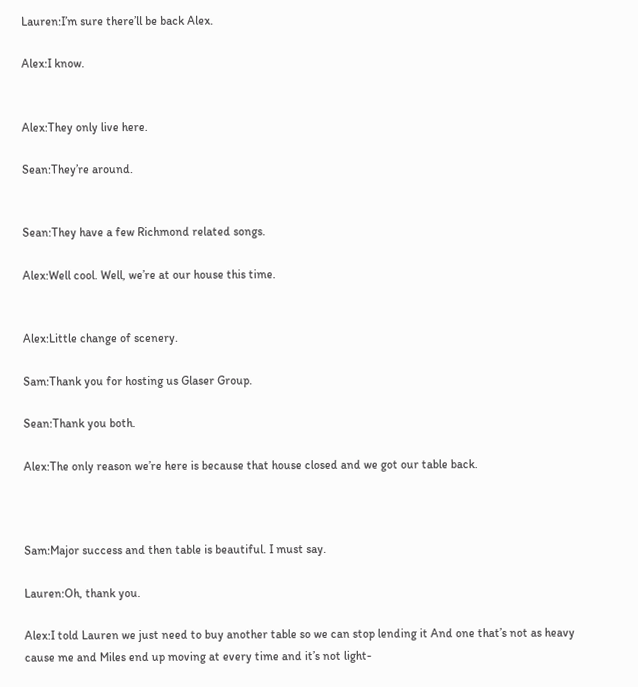Lauren:I’m sure there’ll be back Alex.

Alex:I know.


Alex:They only live here.

Sean:They’re around.


Sean:They have a few Richmond related songs.

Alex:Well cool. Well, we’re at our house this time.


Alex:Little change of scenery.

Sam:Thank you for hosting us Glaser Group.

Sean:Thank you both.

Alex:The only reason we’re here is because that house closed and we got our table back.



Sam:Major success and then table is beautiful. I must say.

Lauren:Oh, thank you.

Alex:I told Lauren we just need to buy another table so we can stop lending it And one that’s not as heavy cause me and Miles end up moving at every time and it’s not light-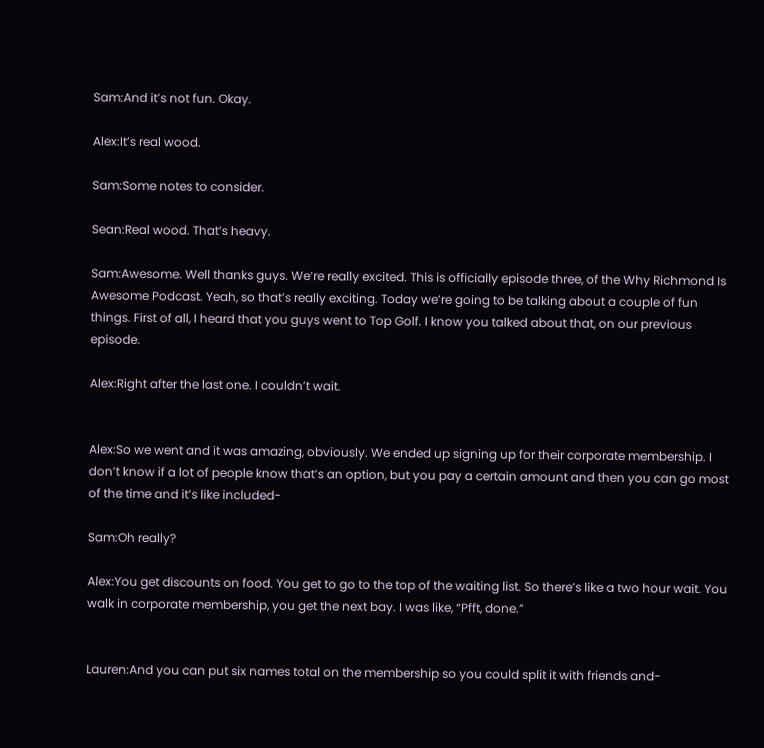Sam:And it’s not fun. Okay.

Alex:It’s real wood.

Sam:Some notes to consider.

Sean:Real wood. That’s heavy.

Sam:Awesome. Well thanks guys. We’re really excited. This is officially episode three, of the Why Richmond Is Awesome Podcast. Yeah, so that’s really exciting. Today we’re going to be talking about a couple of fun things. First of all, I heard that you guys went to Top Golf. I know you talked about that, on our previous episode.

Alex:Right after the last one. I couldn’t wait.


Alex:So we went and it was amazing, obviously. We ended up signing up for their corporate membership. I don’t know if a lot of people know that’s an option, but you pay a certain amount and then you can go most of the time and it’s like included-

Sam:Oh really?

Alex:You get discounts on food. You get to go to the top of the waiting list. So there’s like a two hour wait. You walk in corporate membership, you get the next bay. I was like, “Pfft, done.”


Lauren:And you can put six names total on the membership so you could split it with friends and-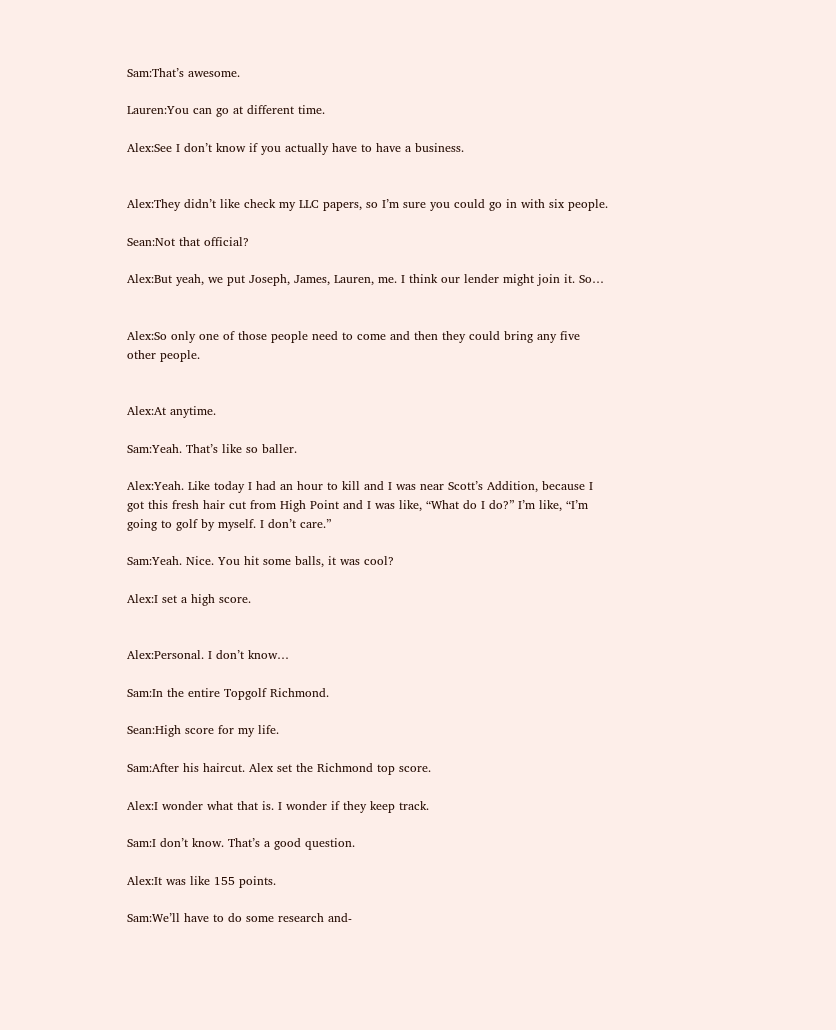Sam:That’s awesome.

Lauren:You can go at different time.

Alex:See I don’t know if you actually have to have a business.


Alex:They didn’t like check my LLC papers, so I’m sure you could go in with six people.

Sean:Not that official?

Alex:But yeah, we put Joseph, James, Lauren, me. I think our lender might join it. So…


Alex:So only one of those people need to come and then they could bring any five other people.


Alex:At anytime.

Sam:Yeah. That’s like so baller.

Alex:Yeah. Like today I had an hour to kill and I was near Scott’s Addition, because I got this fresh hair cut from High Point and I was like, “What do I do?” I’m like, “I’m going to golf by myself. I don’t care.”

Sam:Yeah. Nice. You hit some balls, it was cool?

Alex:I set a high score.


Alex:Personal. I don’t know…

Sam:In the entire Topgolf Richmond.

Sean:High score for my life.

Sam:After his haircut. Alex set the Richmond top score.

Alex:I wonder what that is. I wonder if they keep track.

Sam:I don’t know. That’s a good question.

Alex:It was like 155 points.

Sam:We’ll have to do some research and-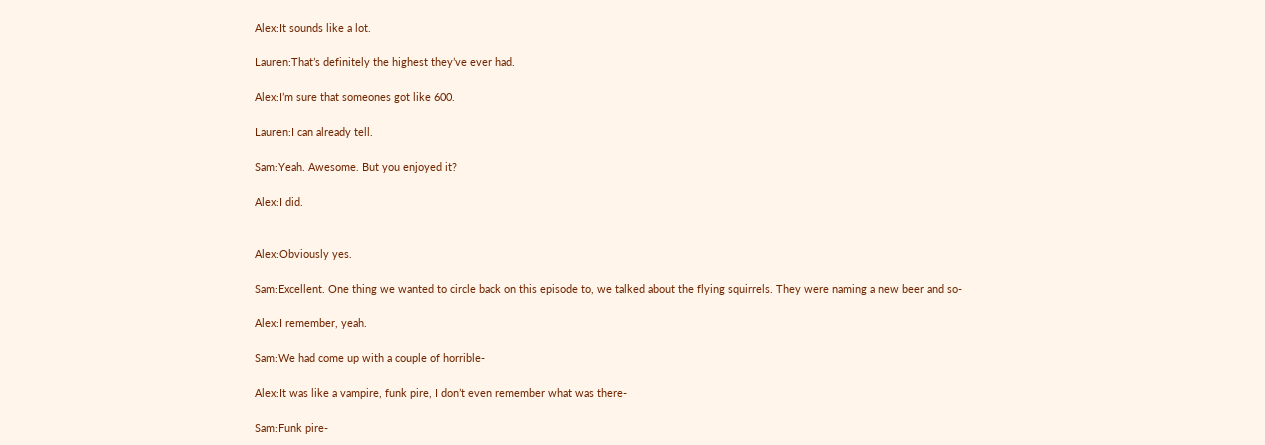Alex:It sounds like a lot.

Lauren:That’s definitely the highest they’ve ever had.

Alex:I’m sure that someones got like 600.

Lauren:I can already tell.

Sam:Yeah. Awesome. But you enjoyed it?

Alex:I did.


Alex:Obviously yes.

Sam:Excellent. One thing we wanted to circle back on this episode to, we talked about the flying squirrels. They were naming a new beer and so-

Alex:I remember, yeah.

Sam:We had come up with a couple of horrible-

Alex:It was like a vampire, funk pire, I don’t even remember what was there-

Sam:Funk pire-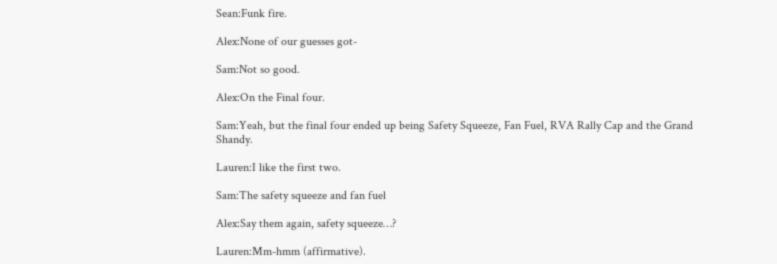Sean:Funk fire.

Alex:None of our guesses got-

Sam:Not so good.

Alex:On the Final four.

Sam:Yeah, but the final four ended up being Safety Squeeze, Fan Fuel, RVA Rally Cap and the Grand Shandy.

Lauren:I like the first two.

Sam:The safety squeeze and fan fuel

Alex:Say them again, safety squeeze…?

Lauren:Mm-hmm (affirmative).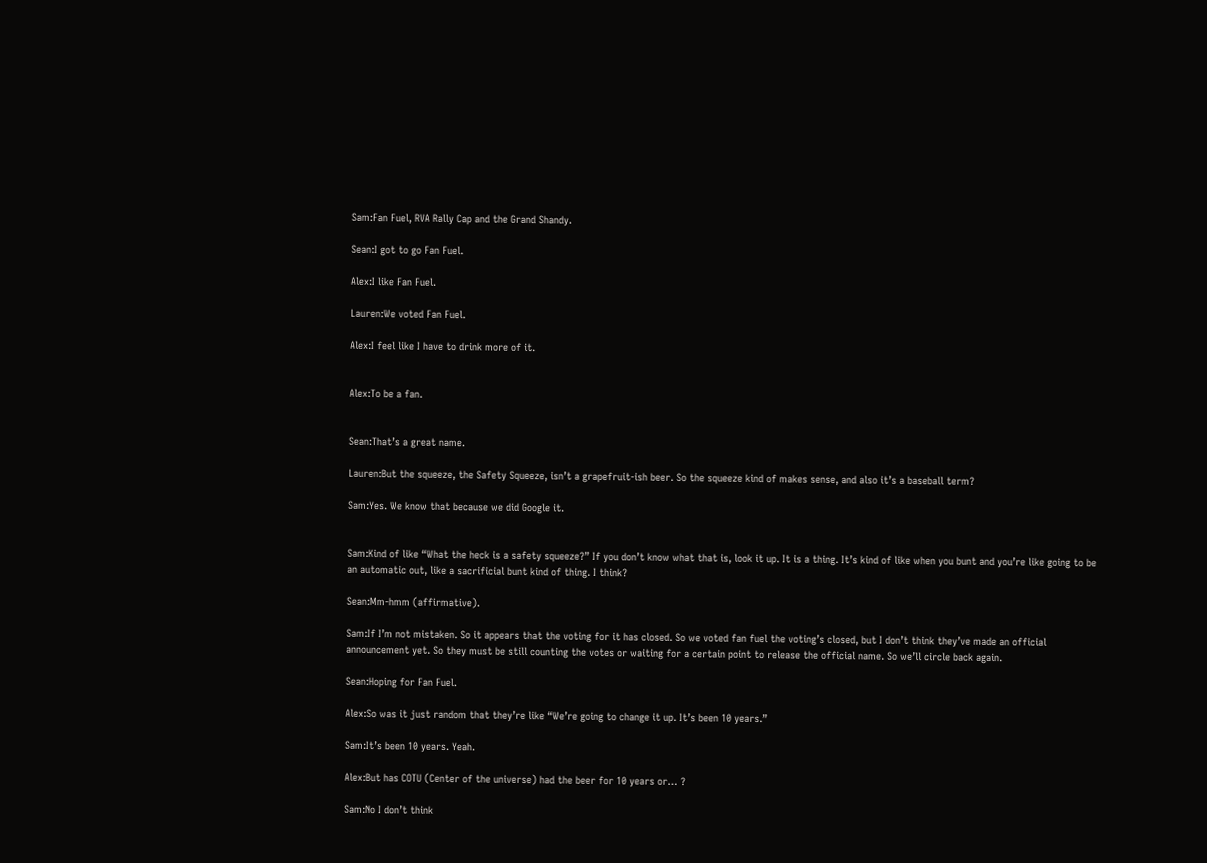Sam:Fan Fuel, RVA Rally Cap and the Grand Shandy.

Sean:I got to go Fan Fuel.

Alex:I like Fan Fuel.

Lauren:We voted Fan Fuel.

Alex:I feel like I have to drink more of it.


Alex:To be a fan.


Sean:That’s a great name.

Lauren:But the squeeze, the Safety Squeeze, isn’t a grapefruit-ish beer. So the squeeze kind of makes sense, and also it’s a baseball term?

Sam:Yes. We know that because we did Google it.


Sam:Kind of like “What the heck is a safety squeeze?” If you don’t know what that is, look it up. It is a thing. It’s kind of like when you bunt and you’re like going to be an automatic out, like a sacrificial bunt kind of thing. I think?

Sean:Mm-hmm (affirmative).

Sam:If I’m not mistaken. So it appears that the voting for it has closed. So we voted fan fuel the voting’s closed, but I don’t think they’ve made an official announcement yet. So they must be still counting the votes or waiting for a certain point to release the official name. So we’ll circle back again.

Sean:Hoping for Fan Fuel.

Alex:So was it just random that they’re like “We’re going to change it up. It’s been 10 years.”

Sam:It’s been 10 years. Yeah.

Alex:But has COTU (Center of the universe) had the beer for 10 years or… ?

Sam:No I don’t think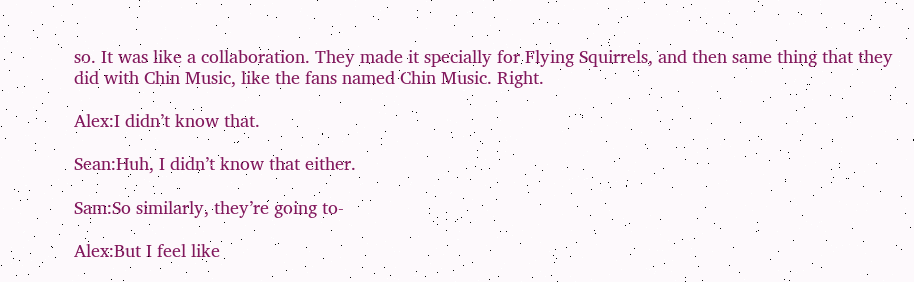so. It was like a collaboration. They made it specially for Flying Squirrels, and then same thing that they did with Chin Music, like the fans named Chin Music. Right.

Alex:I didn’t know that.

Sean:Huh, I didn’t know that either.

Sam:So similarly, they’re going to-

Alex:But I feel like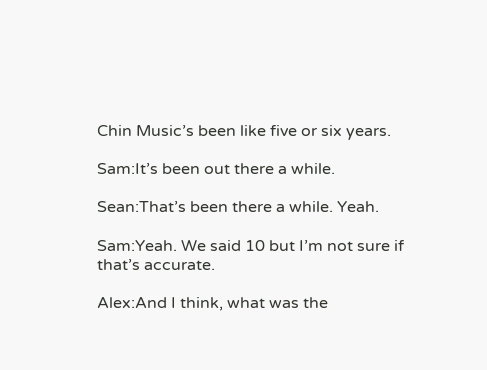Chin Music’s been like five or six years.

Sam:It’s been out there a while.

Sean:That’s been there a while. Yeah.

Sam:Yeah. We said 10 but I’m not sure if that’s accurate.

Alex:And I think, what was the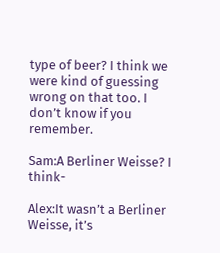type of beer? I think we were kind of guessing wrong on that too. I don’t know if you remember.

Sam:A Berliner Weisse? I think-

Alex:It wasn’t a Berliner Weisse, it’s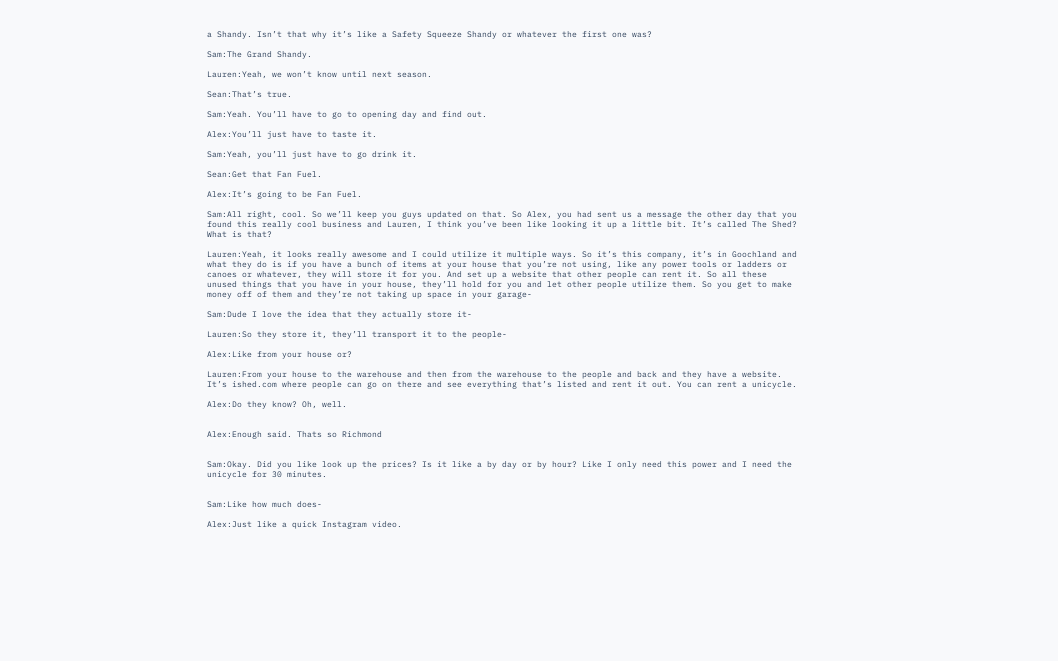a Shandy. Isn’t that why it’s like a Safety Squeeze Shandy or whatever the first one was?

Sam:The Grand Shandy.

Lauren:Yeah, we won’t know until next season.

Sean:That’s true.

Sam:Yeah. You’ll have to go to opening day and find out.

Alex:You’ll just have to taste it.

Sam:Yeah, you’ll just have to go drink it.

Sean:Get that Fan Fuel.

Alex:It’s going to be Fan Fuel.

Sam:All right, cool. So we’ll keep you guys updated on that. So Alex, you had sent us a message the other day that you found this really cool business and Lauren, I think you’ve been like looking it up a little bit. It’s called The Shed? What is that?

Lauren:Yeah, it looks really awesome and I could utilize it multiple ways. So it’s this company, it’s in Goochland and what they do is if you have a bunch of items at your house that you’re not using, like any power tools or ladders or canoes or whatever, they will store it for you. And set up a website that other people can rent it. So all these unused things that you have in your house, they’ll hold for you and let other people utilize them. So you get to make money off of them and they’re not taking up space in your garage-

Sam:Dude I love the idea that they actually store it-

Lauren:So they store it, they’ll transport it to the people-

Alex:Like from your house or?

Lauren:From your house to the warehouse and then from the warehouse to the people and back and they have a website. It’s ished.com where people can go on there and see everything that’s listed and rent it out. You can rent a unicycle.

Alex:Do they know? Oh, well.


Alex:Enough said. Thats so Richmond


Sam:Okay. Did you like look up the prices? Is it like a by day or by hour? Like I only need this power and I need the unicycle for 30 minutes.


Sam:Like how much does-

Alex:Just like a quick Instagram video.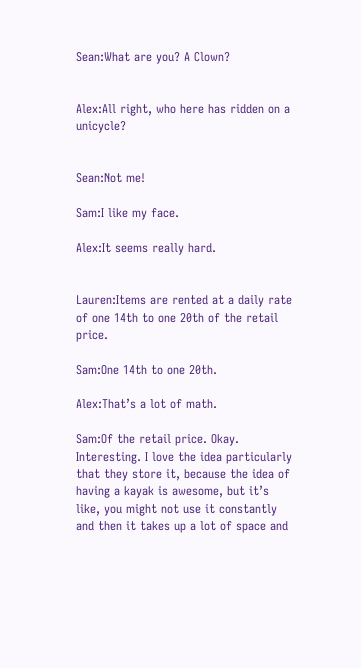Sean:What are you? A Clown?


Alex:All right, who here has ridden on a unicycle?


Sean:Not me!

Sam:I like my face.

Alex:It seems really hard.


Lauren:Items are rented at a daily rate of one 14th to one 20th of the retail price.

Sam:One 14th to one 20th.

Alex:That’s a lot of math.

Sam:Of the retail price. Okay. Interesting. I love the idea particularly that they store it, because the idea of having a kayak is awesome, but it’s like, you might not use it constantly and then it takes up a lot of space and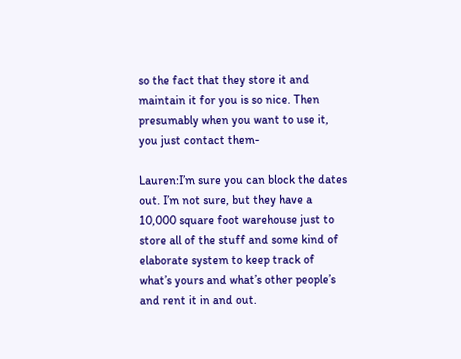so the fact that they store it and maintain it for you is so nice. Then presumably when you want to use it, you just contact them-

Lauren:I’m sure you can block the dates out. I’m not sure, but they have a 10,000 square foot warehouse just to store all of the stuff and some kind of elaborate system to keep track of what’s yours and what’s other people’s and rent it in and out.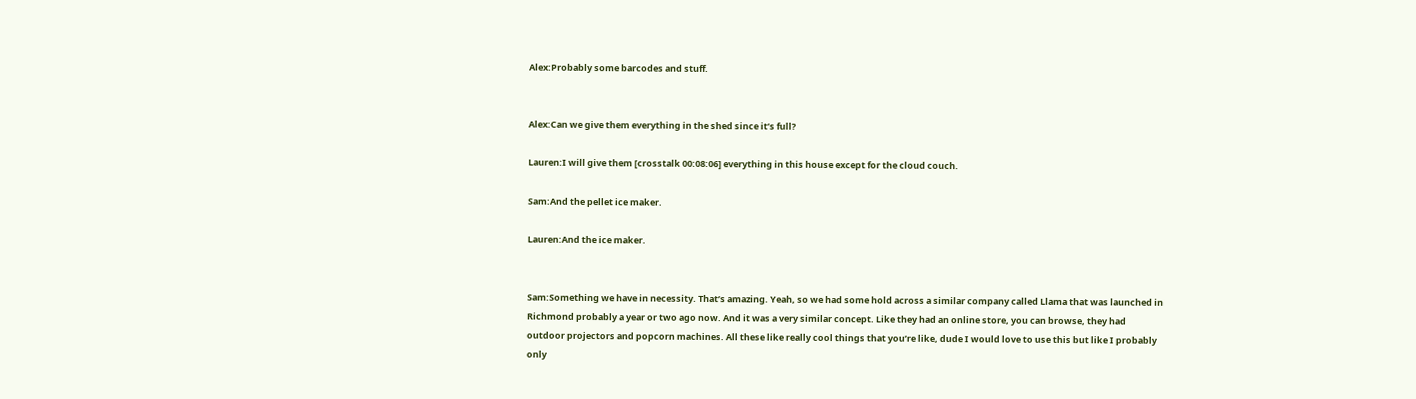Alex:Probably some barcodes and stuff.


Alex:Can we give them everything in the shed since it’s full?

Lauren:I will give them [crosstalk 00:08:06] everything in this house except for the cloud couch.

Sam:And the pellet ice maker.

Lauren:And the ice maker.


Sam:Something we have in necessity. That’s amazing. Yeah, so we had some hold across a similar company called Llama that was launched in Richmond probably a year or two ago now. And it was a very similar concept. Like they had an online store, you can browse, they had outdoor projectors and popcorn machines. All these like really cool things that you’re like, dude I would love to use this but like I probably only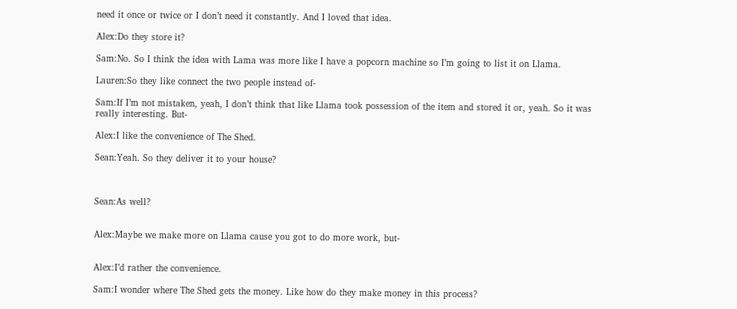need it once or twice or I don’t need it constantly. And I loved that idea.

Alex:Do they store it?

Sam:No. So I think the idea with Lama was more like I have a popcorn machine so I’m going to list it on Llama.

Lauren:So they like connect the two people instead of-

Sam:If I’m not mistaken, yeah, I don’t think that like Llama took possession of the item and stored it or, yeah. So it was really interesting. But-

Alex:I like the convenience of The Shed.

Sean:Yeah. So they deliver it to your house?



Sean:As well?


Alex:Maybe we make more on Llama cause you got to do more work, but-


Alex:I’d rather the convenience.

Sam:I wonder where The Shed gets the money. Like how do they make money in this process?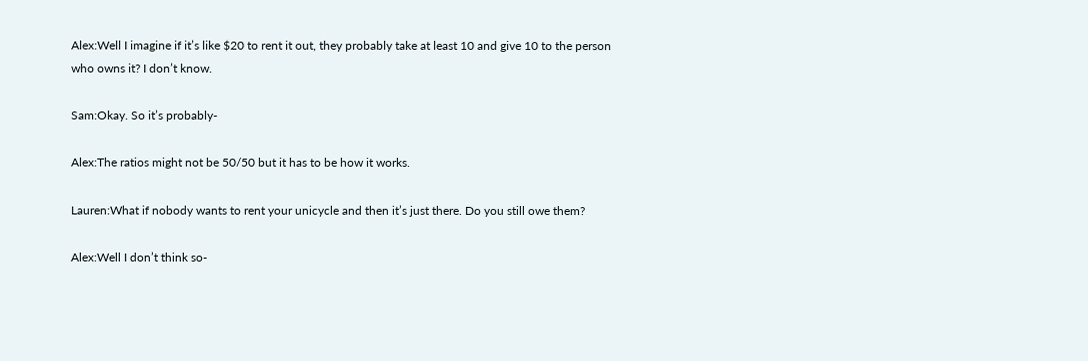Alex:Well I imagine if it’s like $20 to rent it out, they probably take at least 10 and give 10 to the person who owns it? I don’t know.

Sam:Okay. So it’s probably-

Alex:The ratios might not be 50/50 but it has to be how it works.

Lauren:What if nobody wants to rent your unicycle and then it’s just there. Do you still owe them?

Alex:Well I don’t think so-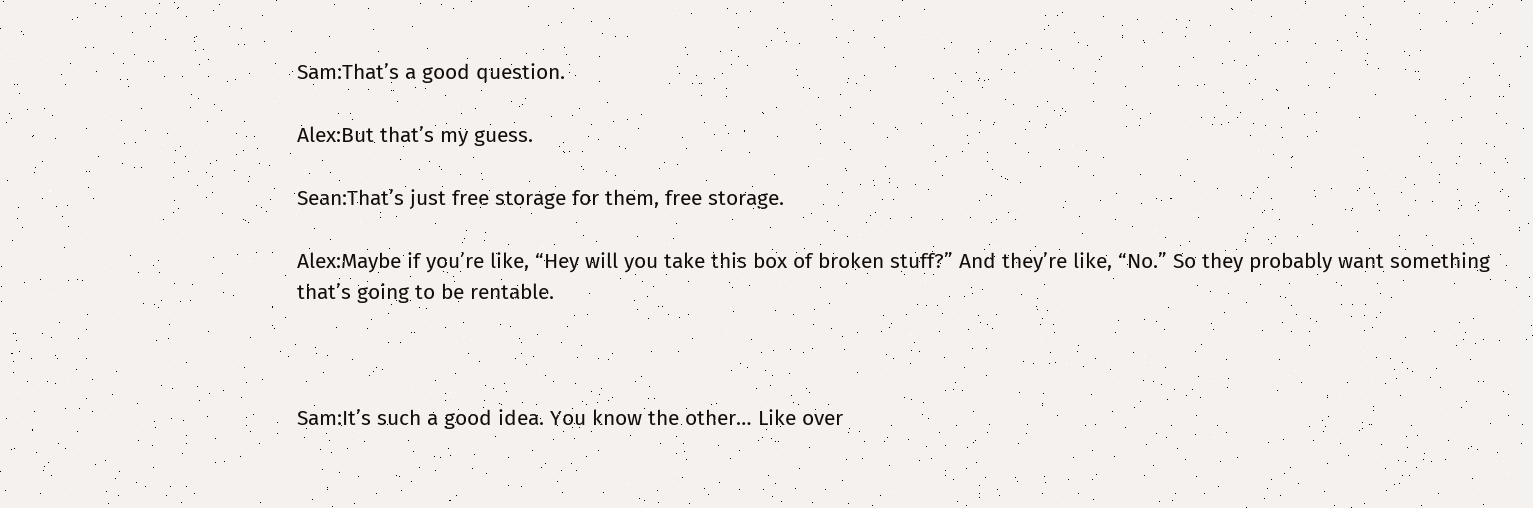Sam:That’s a good question.

Alex:But that’s my guess.

Sean:That’s just free storage for them, free storage.

Alex:Maybe if you’re like, “Hey will you take this box of broken stuff?” And they’re like, “No.” So they probably want something that’s going to be rentable.



Sam:It’s such a good idea. You know the other… Like over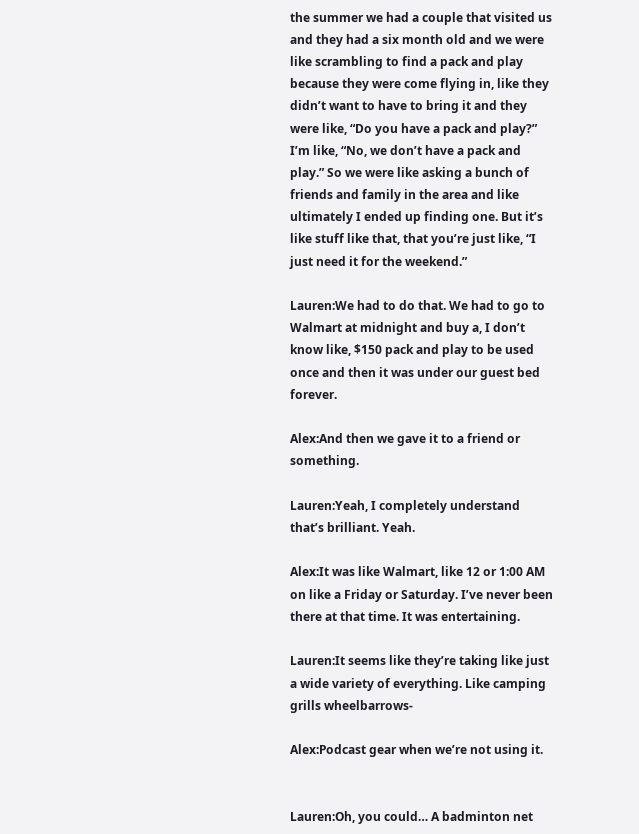the summer we had a couple that visited us and they had a six month old and we were like scrambling to find a pack and play because they were come flying in, like they didn’t want to have to bring it and they were like, “Do you have a pack and play?” I’m like, “No, we don’t have a pack and play.” So we were like asking a bunch of friends and family in the area and like ultimately I ended up finding one. But it’s like stuff like that, that you’re just like, “I just need it for the weekend.”

Lauren:We had to do that. We had to go to Walmart at midnight and buy a, I don’t know like, $150 pack and play to be used once and then it was under our guest bed forever.

Alex:And then we gave it to a friend or something.

Lauren:Yeah, I completely understand that’s brilliant. Yeah.

Alex:It was like Walmart, like 12 or 1:00 AM on like a Friday or Saturday. I’ve never been there at that time. It was entertaining.

Lauren:It seems like they’re taking like just a wide variety of everything. Like camping grills wheelbarrows-

Alex:Podcast gear when we’re not using it.


Lauren:Oh, you could… A badminton net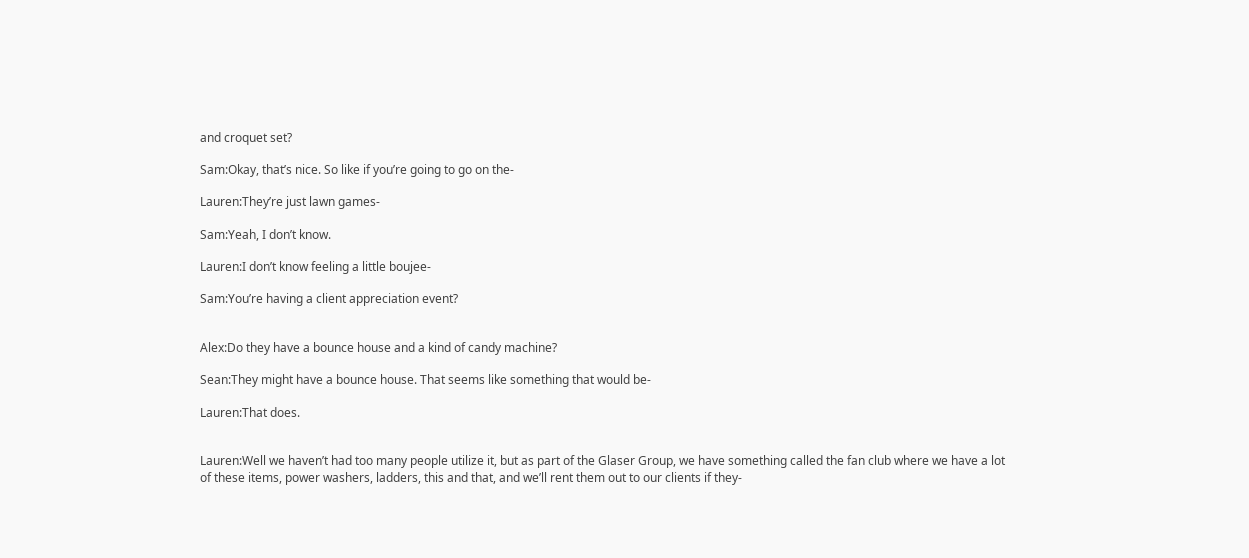and croquet set?

Sam:Okay, that’s nice. So like if you’re going to go on the-

Lauren:They’re just lawn games-

Sam:Yeah, I don’t know.

Lauren:I don’t know feeling a little boujee-

Sam:You’re having a client appreciation event?


Alex:Do they have a bounce house and a kind of candy machine?

Sean:They might have a bounce house. That seems like something that would be-

Lauren:That does.


Lauren:Well we haven’t had too many people utilize it, but as part of the Glaser Group, we have something called the fan club where we have a lot of these items, power washers, ladders, this and that, and we’ll rent them out to our clients if they-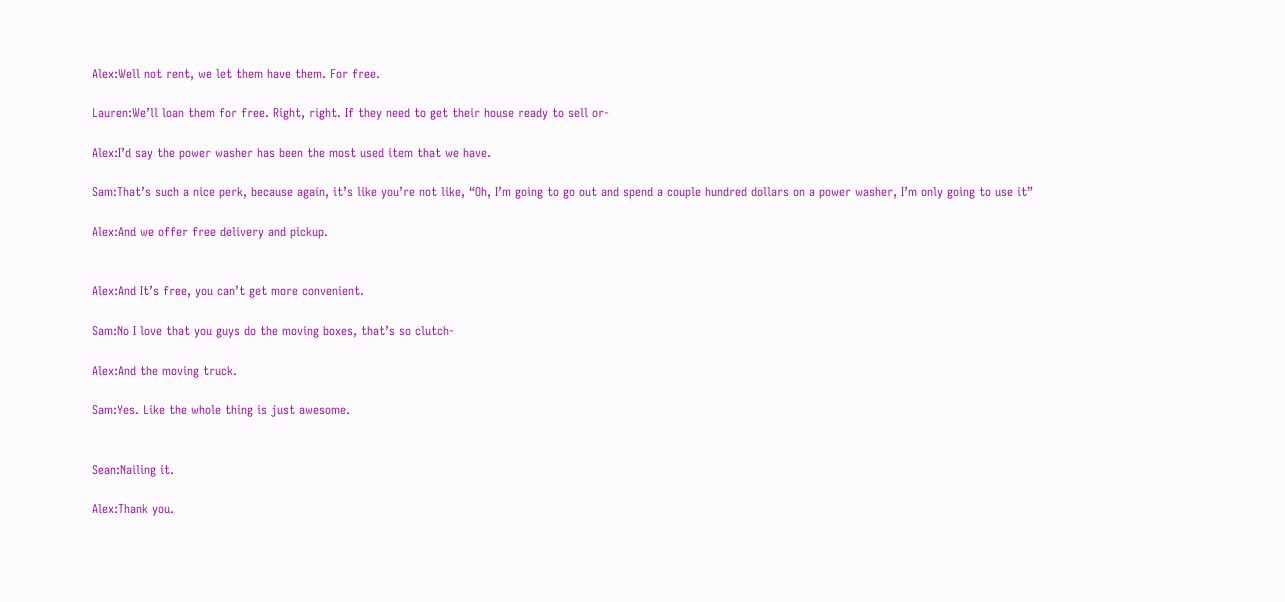Alex:Well not rent, we let them have them. For free.

Lauren:We’ll loan them for free. Right, right. If they need to get their house ready to sell or-

Alex:I’d say the power washer has been the most used item that we have.

Sam:That’s such a nice perk, because again, it’s like you’re not like, “Oh, I’m going to go out and spend a couple hundred dollars on a power washer, I’m only going to use it”

Alex:And we offer free delivery and pickup.


Alex:And It’s free, you can’t get more convenient.

Sam:No I love that you guys do the moving boxes, that’s so clutch-

Alex:And the moving truck.

Sam:Yes. Like the whole thing is just awesome.


Sean:Nailing it.

Alex:Thank you.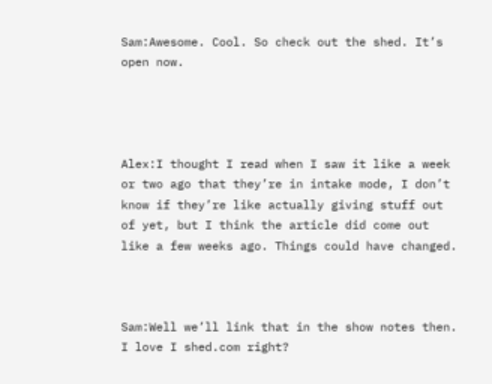Sam:Awesome. Cool. So check out the shed. It’s open now.




Alex:I thought I read when I saw it like a week or two ago that they’re in intake mode, I don’t know if they’re like actually giving stuff out of yet, but I think the article did come out like a few weeks ago. Things could have changed.



Sam:Well we’ll link that in the show notes then. I love I shed.com right?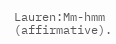Lauren:Mm-hmm (affirmative).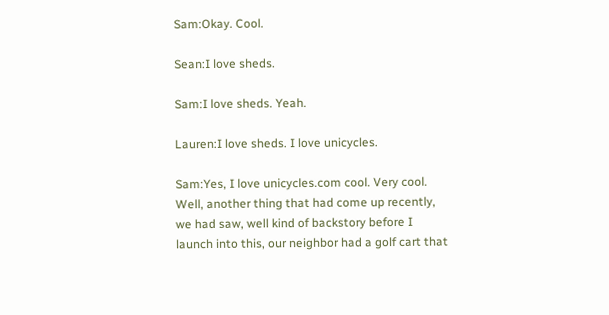Sam:Okay. Cool.

Sean:I love sheds.

Sam:I love sheds. Yeah.

Lauren:I love sheds. I love unicycles.

Sam:Yes, I love unicycles.com cool. Very cool. Well, another thing that had come up recently, we had saw, well kind of backstory before I launch into this, our neighbor had a golf cart that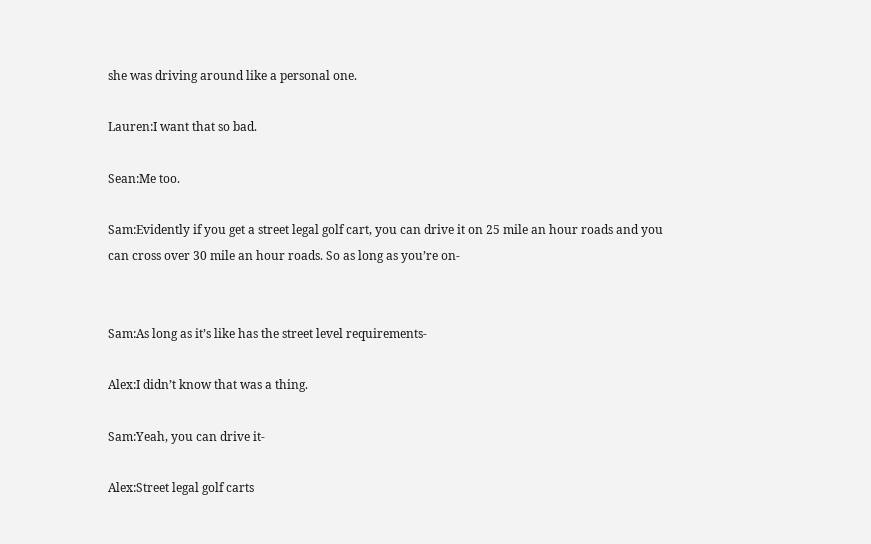she was driving around like a personal one.

Lauren:I want that so bad.

Sean:Me too.

Sam:Evidently if you get a street legal golf cart, you can drive it on 25 mile an hour roads and you can cross over 30 mile an hour roads. So as long as you’re on-


Sam:As long as it’s like has the street level requirements-

Alex:I didn’t know that was a thing.

Sam:Yeah, you can drive it-

Alex:Street legal golf carts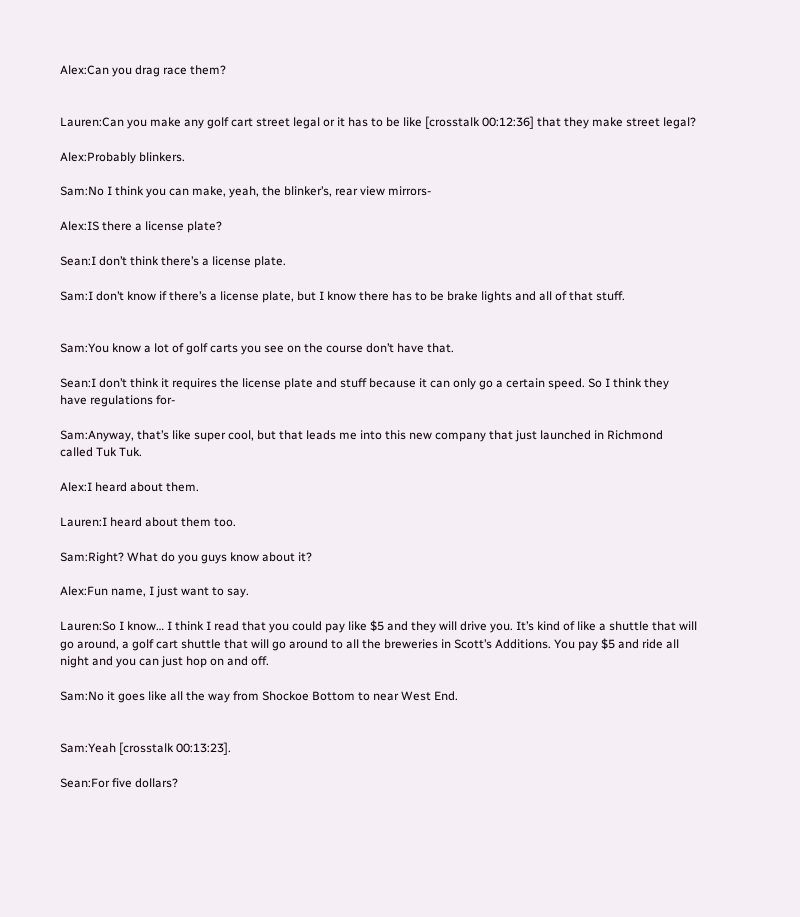Alex:Can you drag race them?


Lauren:Can you make any golf cart street legal or it has to be like [crosstalk 00:12:36] that they make street legal?

Alex:Probably blinkers.

Sam:No I think you can make, yeah, the blinker’s, rear view mirrors-

Alex:IS there a license plate?

Sean:I don’t think there’s a license plate.

Sam:I don’t know if there’s a license plate, but I know there has to be brake lights and all of that stuff.


Sam:You know a lot of golf carts you see on the course don’t have that.

Sean:I don’t think it requires the license plate and stuff because it can only go a certain speed. So I think they have regulations for-

Sam:Anyway, that’s like super cool, but that leads me into this new company that just launched in Richmond called Tuk Tuk.

Alex:I heard about them.

Lauren:I heard about them too.

Sam:Right? What do you guys know about it?

Alex:Fun name, I just want to say.

Lauren:So I know… I think I read that you could pay like $5 and they will drive you. It’s kind of like a shuttle that will go around, a golf cart shuttle that will go around to all the breweries in Scott’s Additions. You pay $5 and ride all night and you can just hop on and off.

Sam:No it goes like all the way from Shockoe Bottom to near West End.


Sam:Yeah [crosstalk 00:13:23].

Sean:For five dollars?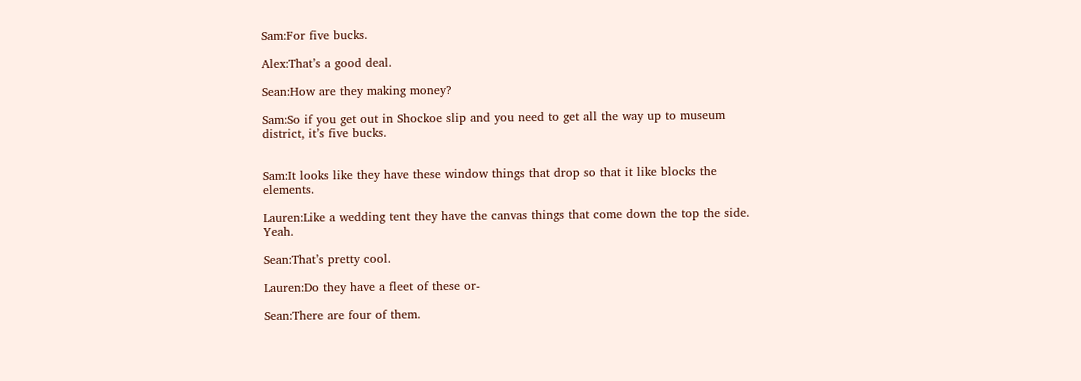Sam:For five bucks.

Alex:That’s a good deal.

Sean:How are they making money?

Sam:So if you get out in Shockoe slip and you need to get all the way up to museum district, it’s five bucks.


Sam:It looks like they have these window things that drop so that it like blocks the elements.

Lauren:Like a wedding tent they have the canvas things that come down the top the side. Yeah.

Sean:That’s pretty cool.

Lauren:Do they have a fleet of these or-

Sean:There are four of them.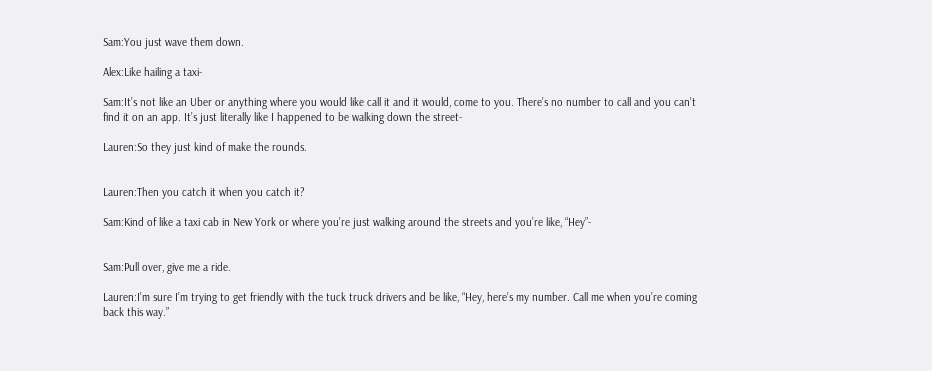Sam:You just wave them down.

Alex:Like hailing a taxi-

Sam:It’s not like an Uber or anything where you would like call it and it would, come to you. There’s no number to call and you can’t find it on an app. It’s just literally like I happened to be walking down the street-

Lauren:So they just kind of make the rounds.


Lauren:Then you catch it when you catch it?

Sam:Kind of like a taxi cab in New York or where you’re just walking around the streets and you’re like, “Hey”-


Sam:Pull over, give me a ride.

Lauren:I’m sure I’m trying to get friendly with the tuck truck drivers and be like, “Hey, here’s my number. Call me when you’re coming back this way.”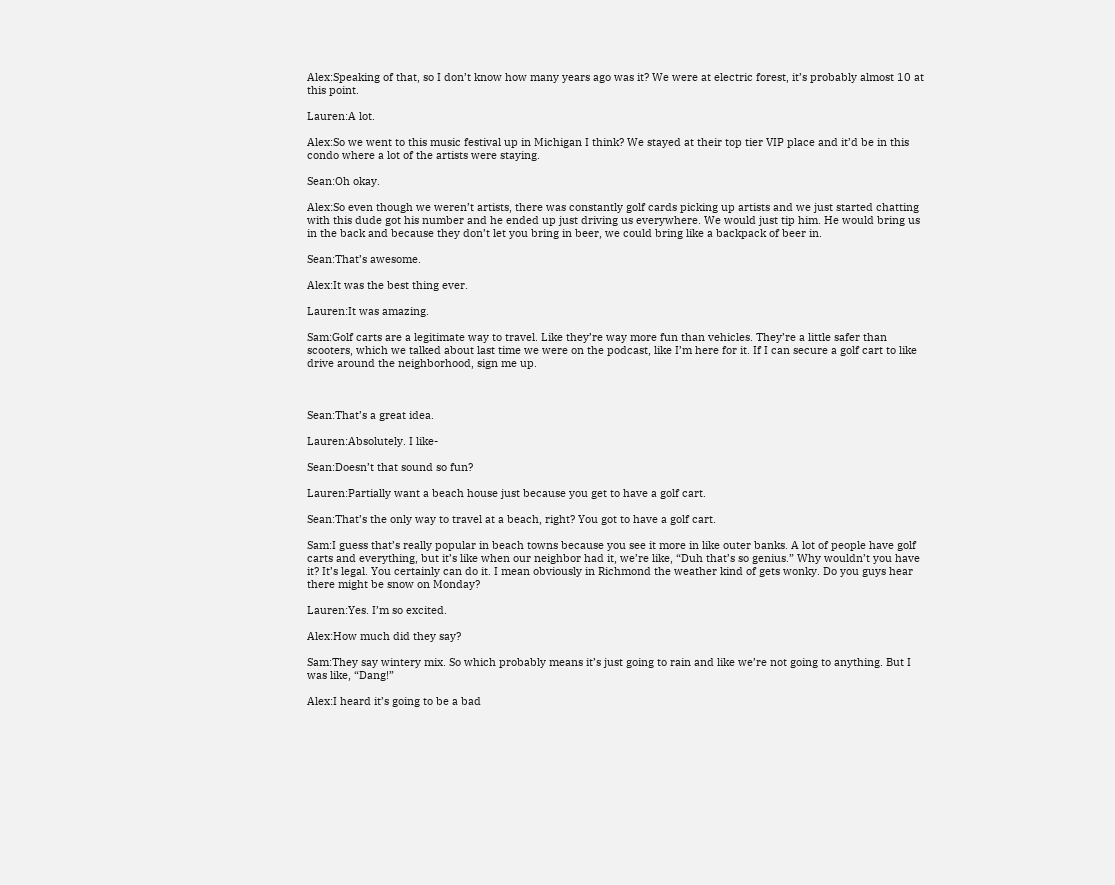Alex:Speaking of that, so I don’t know how many years ago was it? We were at electric forest, it’s probably almost 10 at this point.

Lauren:A lot.

Alex:So we went to this music festival up in Michigan I think? We stayed at their top tier VIP place and it’d be in this condo where a lot of the artists were staying.

Sean:Oh okay.

Alex:So even though we weren’t artists, there was constantly golf cards picking up artists and we just started chatting with this dude got his number and he ended up just driving us everywhere. We would just tip him. He would bring us in the back and because they don’t let you bring in beer, we could bring like a backpack of beer in.

Sean:That’s awesome.

Alex:It was the best thing ever.

Lauren:It was amazing.

Sam:Golf carts are a legitimate way to travel. Like they’re way more fun than vehicles. They’re a little safer than scooters, which we talked about last time we were on the podcast, like I’m here for it. If I can secure a golf cart to like drive around the neighborhood, sign me up.



Sean:That’s a great idea.

Lauren:Absolutely. I like-

Sean:Doesn’t that sound so fun?

Lauren:Partially want a beach house just because you get to have a golf cart.

Sean:That’s the only way to travel at a beach, right? You got to have a golf cart.

Sam:I guess that’s really popular in beach towns because you see it more in like outer banks. A lot of people have golf carts and everything, but it’s like when our neighbor had it, we’re like, “Duh that’s so genius.” Why wouldn’t you have it? It’s legal. You certainly can do it. I mean obviously in Richmond the weather kind of gets wonky. Do you guys hear there might be snow on Monday?

Lauren:Yes. I’m so excited.

Alex:How much did they say?

Sam:They say wintery mix. So which probably means it’s just going to rain and like we’re not going to anything. But I was like, “Dang!”

Alex:I heard it’s going to be a bad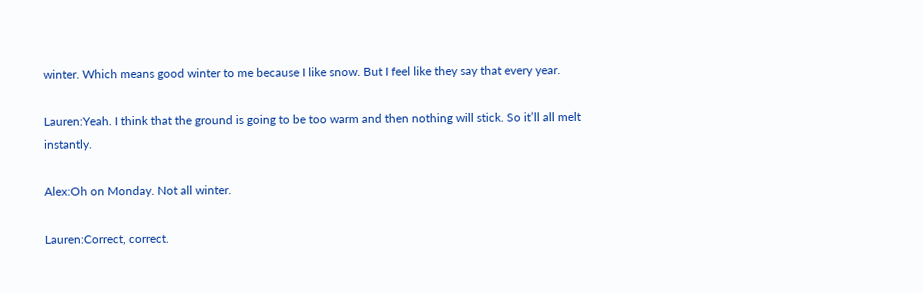winter. Which means good winter to me because I like snow. But I feel like they say that every year.

Lauren:Yeah. I think that the ground is going to be too warm and then nothing will stick. So it’ll all melt instantly.

Alex:Oh on Monday. Not all winter.

Lauren:Correct, correct.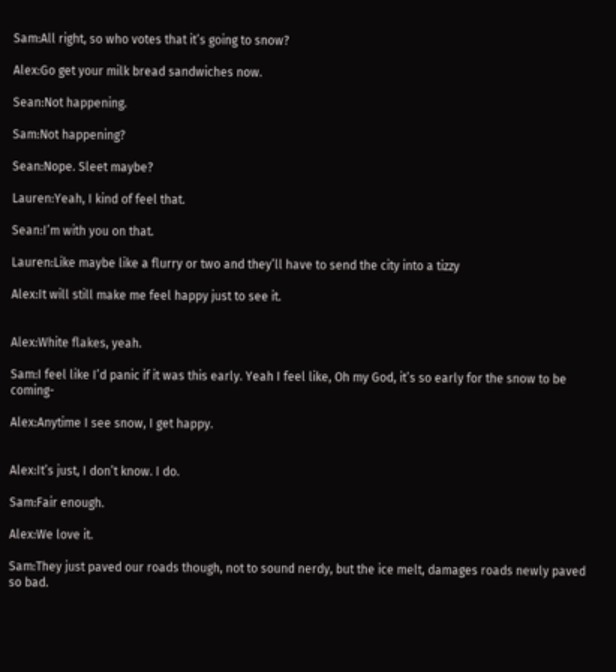Sam:All right, so who votes that it’s going to snow?

Alex:Go get your milk bread sandwiches now.

Sean:Not happening.

Sam:Not happening?

Sean:Nope. Sleet maybe?

Lauren:Yeah, I kind of feel that.

Sean:I’m with you on that.

Lauren:Like maybe like a flurry or two and they’ll have to send the city into a tizzy

Alex:It will still make me feel happy just to see it.


Alex:White flakes, yeah.

Sam:I feel like I’d panic if it was this early. Yeah I feel like, Oh my God, it’s so early for the snow to be coming-

Alex:Anytime I see snow, I get happy.


Alex:It’s just, I don’t know. I do.

Sam:Fair enough.

Alex:We love it.

Sam:They just paved our roads though, not to sound nerdy, but the ice melt, damages roads newly paved so bad.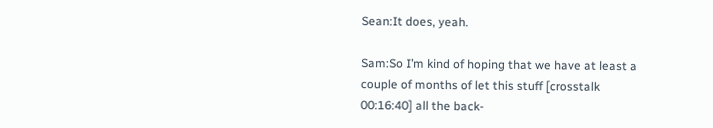Sean:It does, yeah.

Sam:So I’m kind of hoping that we have at least a couple of months of let this stuff [crosstalk 00:16:40] all the back-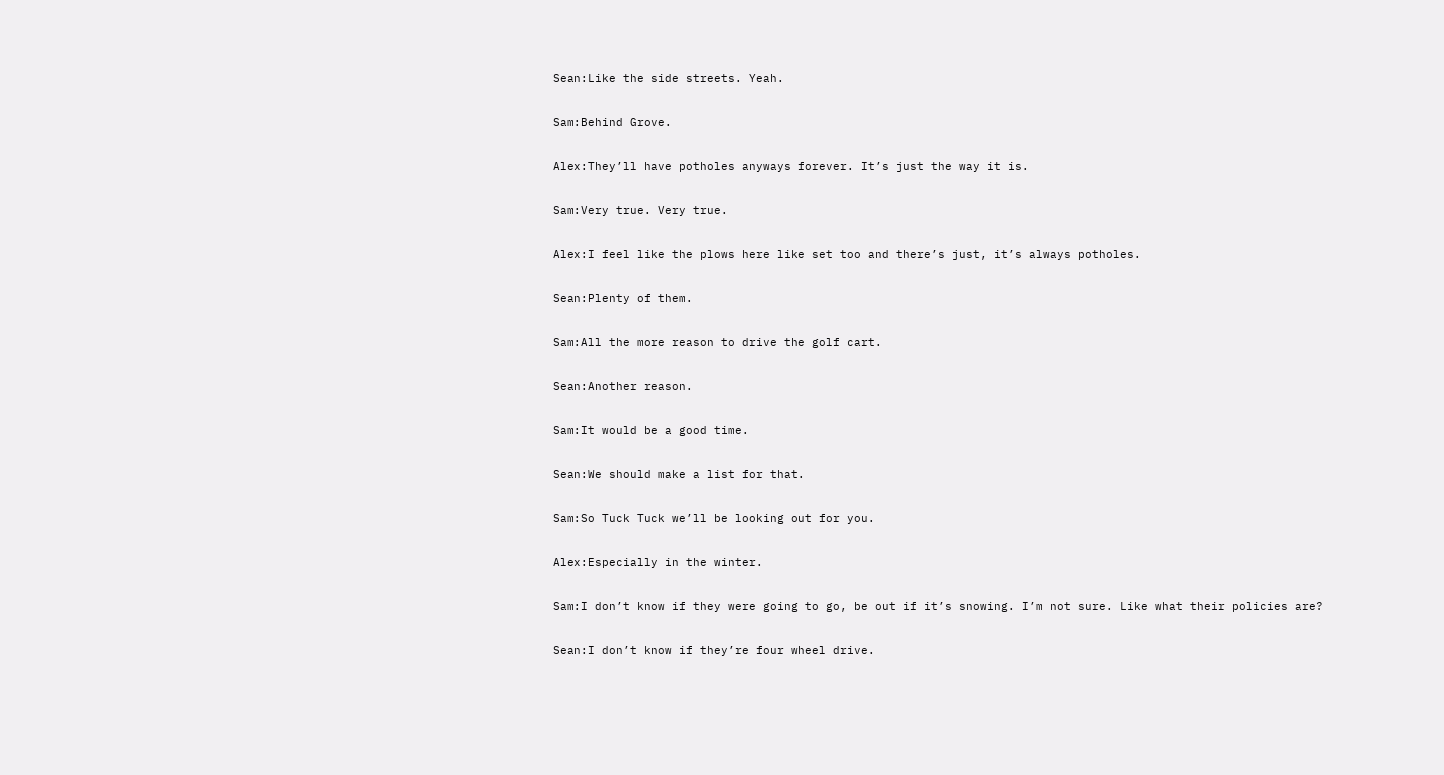Sean:Like the side streets. Yeah.

Sam:Behind Grove.

Alex:They’ll have potholes anyways forever. It’s just the way it is.

Sam:Very true. Very true.

Alex:I feel like the plows here like set too and there’s just, it’s always potholes.

Sean:Plenty of them.

Sam:All the more reason to drive the golf cart.

Sean:Another reason.

Sam:It would be a good time.

Sean:We should make a list for that.

Sam:So Tuck Tuck we’ll be looking out for you.

Alex:Especially in the winter.

Sam:I don’t know if they were going to go, be out if it’s snowing. I’m not sure. Like what their policies are?

Sean:I don’t know if they’re four wheel drive.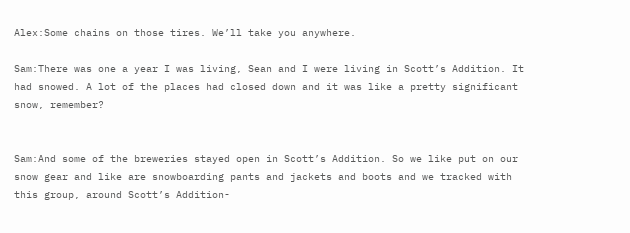Alex:Some chains on those tires. We’ll take you anywhere.

Sam:There was one a year I was living, Sean and I were living in Scott’s Addition. It had snowed. A lot of the places had closed down and it was like a pretty significant snow, remember?


Sam:And some of the breweries stayed open in Scott’s Addition. So we like put on our snow gear and like are snowboarding pants and jackets and boots and we tracked with this group, around Scott’s Addition-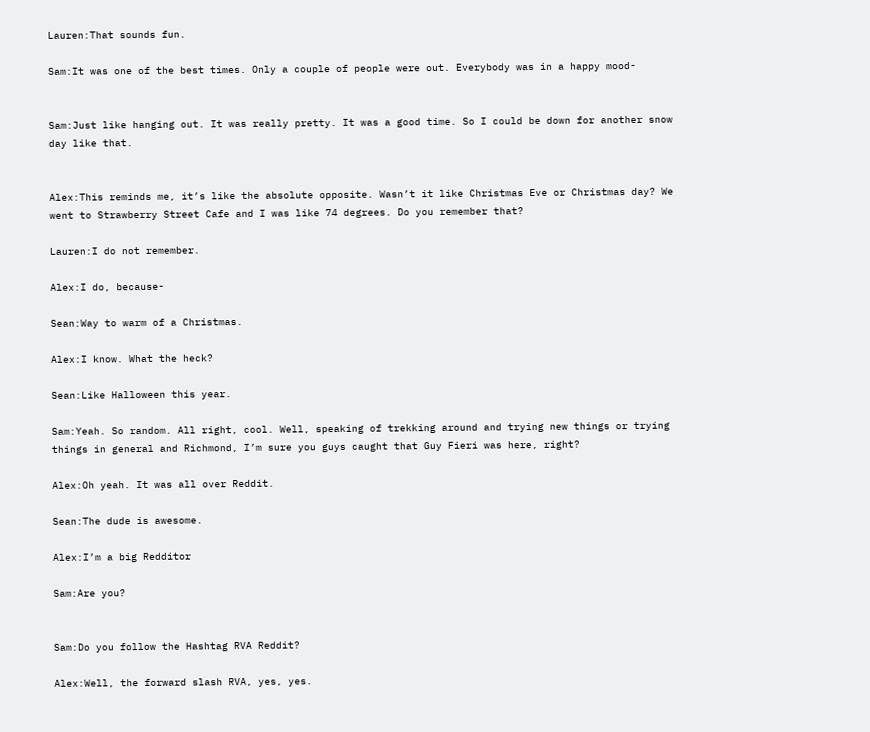Lauren:That sounds fun.

Sam:It was one of the best times. Only a couple of people were out. Everybody was in a happy mood-


Sam:Just like hanging out. It was really pretty. It was a good time. So I could be down for another snow day like that.


Alex:This reminds me, it’s like the absolute opposite. Wasn’t it like Christmas Eve or Christmas day? We went to Strawberry Street Cafe and I was like 74 degrees. Do you remember that?

Lauren:I do not remember.

Alex:I do, because-

Sean:Way to warm of a Christmas.

Alex:I know. What the heck?

Sean:Like Halloween this year.

Sam:Yeah. So random. All right, cool. Well, speaking of trekking around and trying new things or trying things in general and Richmond, I’m sure you guys caught that Guy Fieri was here, right?

Alex:Oh yeah. It was all over Reddit.

Sean:The dude is awesome.

Alex:I’m a big Redditor

Sam:Are you?


Sam:Do you follow the Hashtag RVA Reddit?

Alex:Well, the forward slash RVA, yes, yes.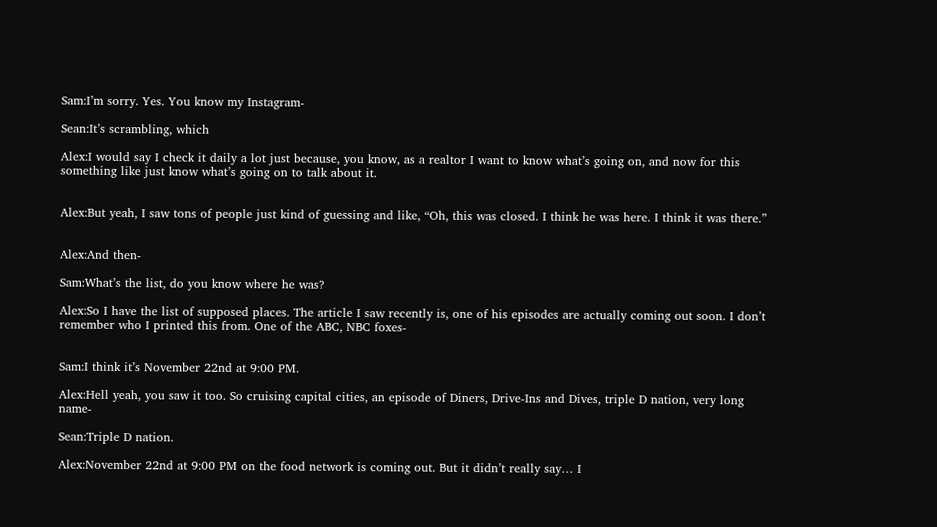Sam:I’m sorry. Yes. You know my Instagram-

Sean:It’s scrambling, which

Alex:I would say I check it daily a lot just because, you know, as a realtor I want to know what’s going on, and now for this something like just know what’s going on to talk about it.


Alex:But yeah, I saw tons of people just kind of guessing and like, “Oh, this was closed. I think he was here. I think it was there.”


Alex:And then-

Sam:What’s the list, do you know where he was?

Alex:So I have the list of supposed places. The article I saw recently is, one of his episodes are actually coming out soon. I don’t remember who I printed this from. One of the ABC, NBC foxes-


Sam:I think it’s November 22nd at 9:00 PM.

Alex:Hell yeah, you saw it too. So cruising capital cities, an episode of Diners, Drive-Ins and Dives, triple D nation, very long name-

Sean:Triple D nation.

Alex:November 22nd at 9:00 PM on the food network is coming out. But it didn’t really say… I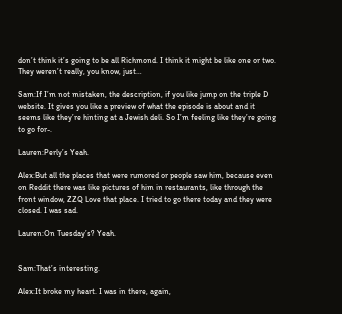don’t think it’s going to be all Richmond. I think it might be like one or two. They weren’t really, you know, just…

Sam:If I’m not mistaken, the description, if you like jump on the triple D website. It gives you like a preview of what the episode is about and it seems like they’re hinting at a Jewish deli. So I’m feeling like they’re going to go for-.

Lauren:Perly’s Yeah.

Alex:But all the places that were rumored or people saw him, because even on Reddit there was like pictures of him in restaurants, like through the front window, ZZQ Love that place. I tried to go there today and they were closed. I was sad.

Lauren:On Tuesday’s? Yeah.


Sam:That’s interesting.

Alex:It broke my heart. I was in there, again,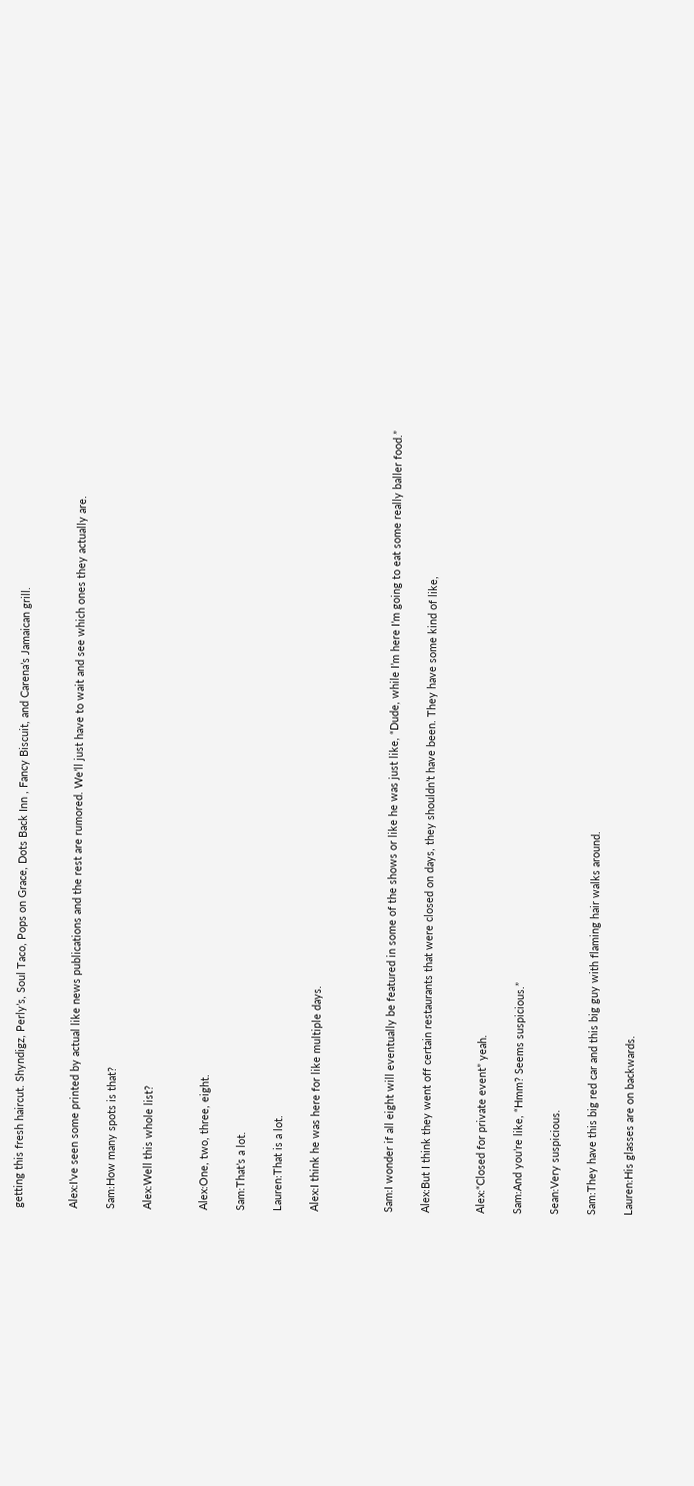getting this fresh haircut. Shyndigz, Perly’s, Soul Taco, Pops on Grace, Dots Back Inn , Fancy Biscuit, and Carena’s Jamaican grill.


Alex:I’ve seen some printed by actual like news publications and the rest are rumored. We’ll just have to wait and see which ones they actually are.

Sam:How many spots is that?

Alex:Well this whole list?


Alex:One, two, three, eight.

Sam:That’s a lot.

Lauren:That is a lot.

Alex:I think he was here for like multiple days.



Sam:I wonder if all eight will eventually be featured in some of the shows or like he was just like, “Dude, while I’m here I’m going to eat some really baller food.”

Alex:But I think they went off certain restaurants that were closed on days, they shouldn’t have been. They have some kind of like,


Alex:“Closed for private event” yeah.

Sam:And you’re like, “Hmm? Seems suspicious.”

Sean:Very suspicious.

Sam:They have this big red car and this big guy with flaming hair walks around.

Lauren:His glasses are on backwards.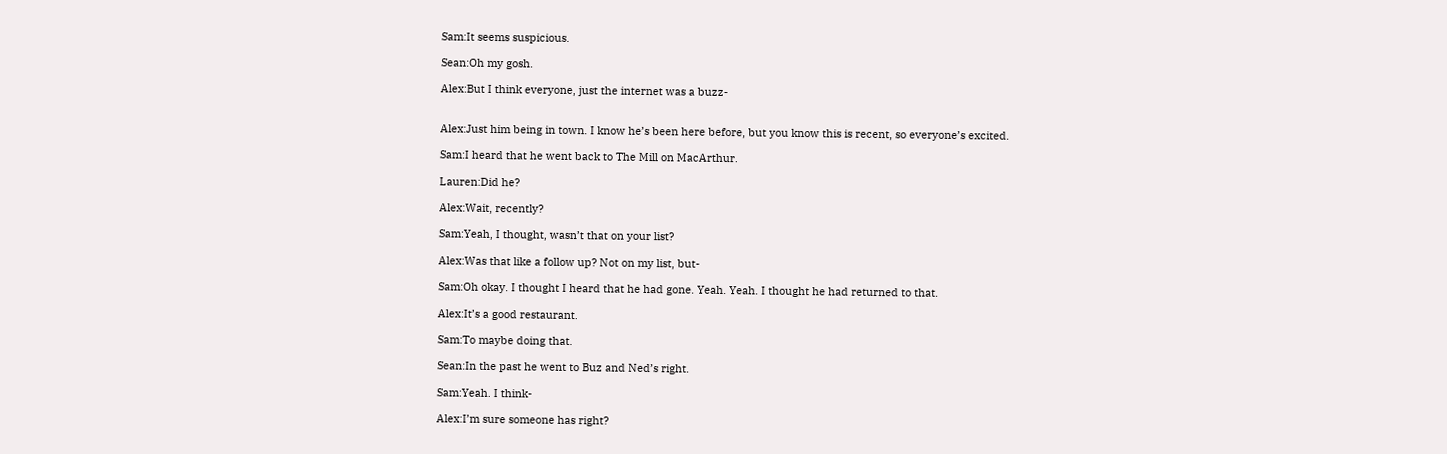Sam:It seems suspicious.

Sean:Oh my gosh.

Alex:But I think everyone, just the internet was a buzz-


Alex:Just him being in town. I know he’s been here before, but you know this is recent, so everyone’s excited.

Sam:I heard that he went back to The Mill on MacArthur.

Lauren:Did he?

Alex:Wait, recently?

Sam:Yeah, I thought, wasn’t that on your list?

Alex:Was that like a follow up? Not on my list, but-

Sam:Oh okay. I thought I heard that he had gone. Yeah. Yeah. I thought he had returned to that.

Alex:It’s a good restaurant.

Sam:To maybe doing that.

Sean:In the past he went to Buz and Ned’s right.

Sam:Yeah. I think-

Alex:I’m sure someone has right?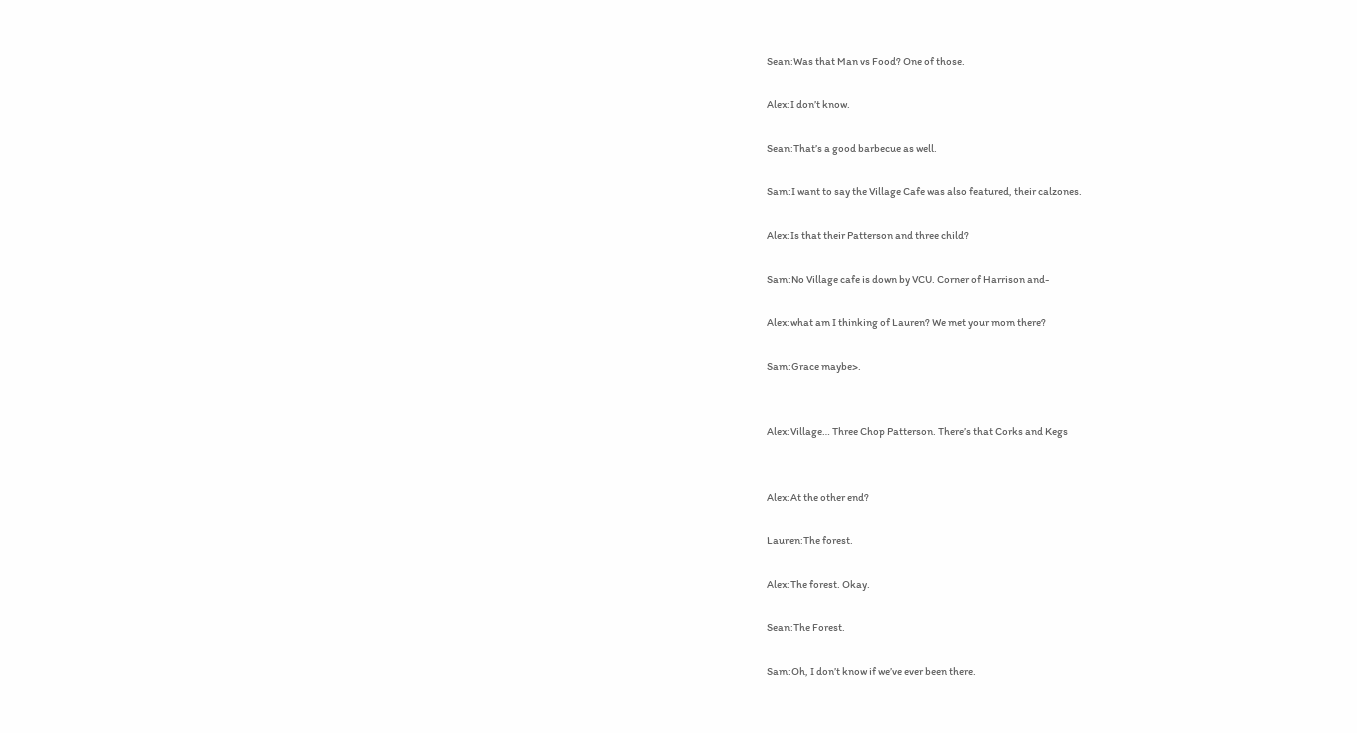Sean:Was that Man vs Food? One of those.

Alex:I don’t know.

Sean:That’s a good barbecue as well.

Sam:I want to say the Village Cafe was also featured, their calzones.

Alex:Is that their Patterson and three child?

Sam:No Village cafe is down by VCU. Corner of Harrison and-

Alex:what am I thinking of Lauren? We met your mom there?

Sam:Grace maybe>.


Alex:Village… Three Chop Patterson. There’s that Corks and Kegs


Alex:At the other end?

Lauren:The forest.

Alex:The forest. Okay.

Sean:The Forest.

Sam:Oh, I don’t know if we’ve ever been there.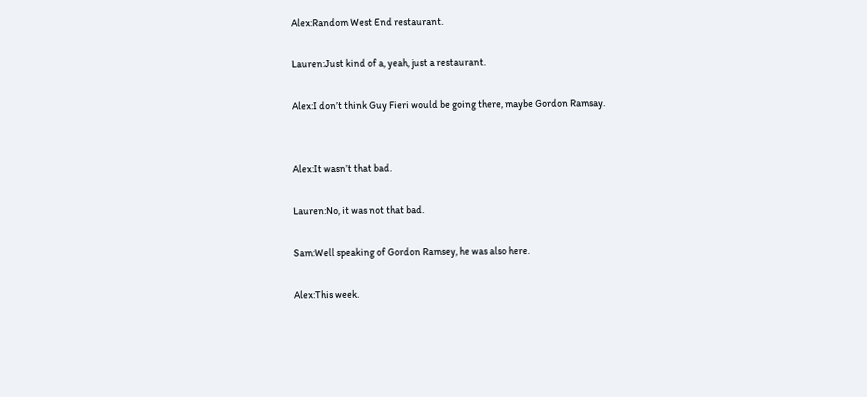Alex:Random West End restaurant.

Lauren:Just kind of a, yeah, just a restaurant.

Alex:I don’t think Guy Fieri would be going there, maybe Gordon Ramsay.


Alex:It wasn’t that bad.

Lauren:No, it was not that bad.

Sam:Well speaking of Gordon Ramsey, he was also here.

Alex:This week.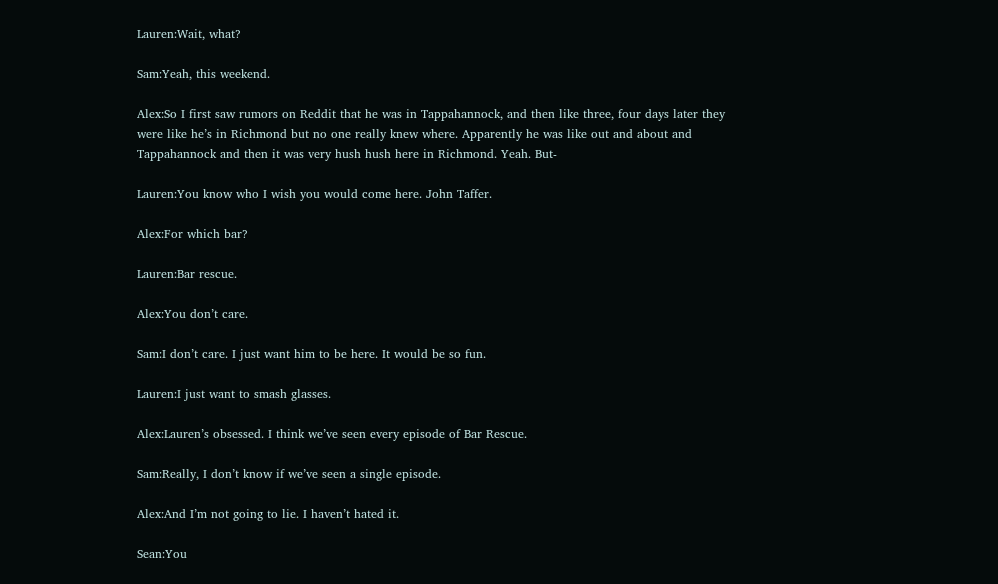Lauren:Wait, what?

Sam:Yeah, this weekend.

Alex:So I first saw rumors on Reddit that he was in Tappahannock, and then like three, four days later they were like he’s in Richmond but no one really knew where. Apparently he was like out and about and Tappahannock and then it was very hush hush here in Richmond. Yeah. But-

Lauren:You know who I wish you would come here. John Taffer.

Alex:For which bar?

Lauren:Bar rescue.

Alex:You don’t care.

Sam:I don’t care. I just want him to be here. It would be so fun.

Lauren:I just want to smash glasses.

Alex:Lauren’s obsessed. I think we’ve seen every episode of Bar Rescue.

Sam:Really, I don’t know if we’ve seen a single episode.

Alex:And I’m not going to lie. I haven’t hated it.

Sean:You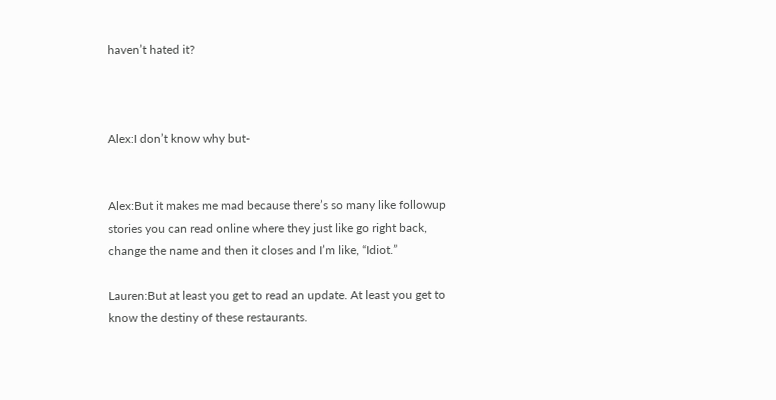haven’t hated it?



Alex:I don’t know why but-


Alex:But it makes me mad because there’s so many like followup stories you can read online where they just like go right back, change the name and then it closes and I’m like, “Idiot.”

Lauren:But at least you get to read an update. At least you get to know the destiny of these restaurants.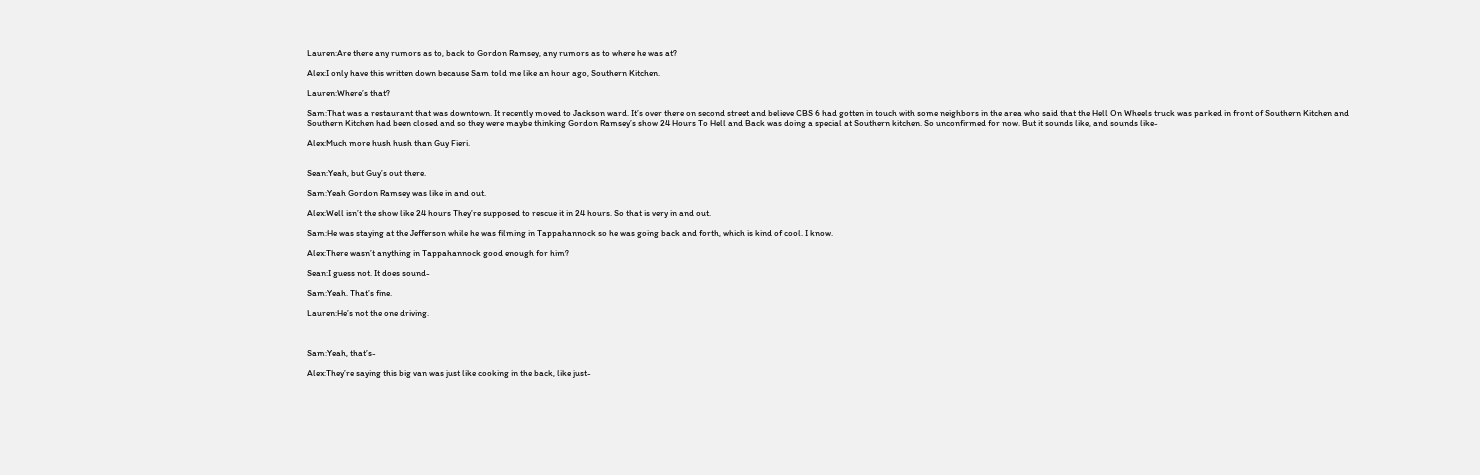Lauren:Are there any rumors as to, back to Gordon Ramsey, any rumors as to where he was at?

Alex:I only have this written down because Sam told me like an hour ago, Southern Kitchen.

Lauren:Where’s that?

Sam:That was a restaurant that was downtown. It recently moved to Jackson ward. It’s over there on second street and believe CBS 6 had gotten in touch with some neighbors in the area who said that the Hell On Wheels truck was parked in front of Southern Kitchen and Southern Kitchen had been closed and so they were maybe thinking Gordon Ramsey’s show 24 Hours To Hell and Back was doing a special at Southern kitchen. So unconfirmed for now. But it sounds like, and sounds like-

Alex:Much more hush hush than Guy Fieri.


Sean:Yeah, but Guy’s out there.

Sam:Yeah Gordon Ramsey was like in and out.

Alex:Well isn’t the show like 24 hours They’re supposed to rescue it in 24 hours. So that is very in and out.

Sam:He was staying at the Jefferson while he was filming in Tappahannock so he was going back and forth, which is kind of cool. I know.

Alex:There wasn’t anything in Tappahannock good enough for him?

Sean:I guess not. It does sound-

Sam:Yeah. That’s fine.

Lauren:He’s not the one driving.



Sam:Yeah, that’s-

Alex:They’re saying this big van was just like cooking in the back, like just-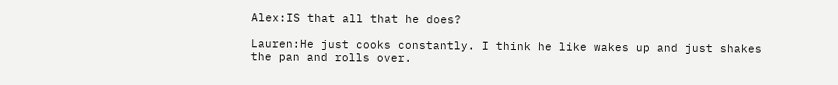Alex:IS that all that he does?

Lauren:He just cooks constantly. I think he like wakes up and just shakes the pan and rolls over.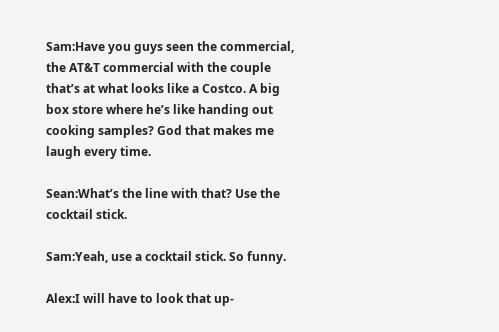Sam:Have you guys seen the commercial, the AT&T commercial with the couple that’s at what looks like a Costco. A big box store where he’s like handing out cooking samples? God that makes me laugh every time.

Sean:What’s the line with that? Use the cocktail stick.

Sam:Yeah, use a cocktail stick. So funny.

Alex:I will have to look that up-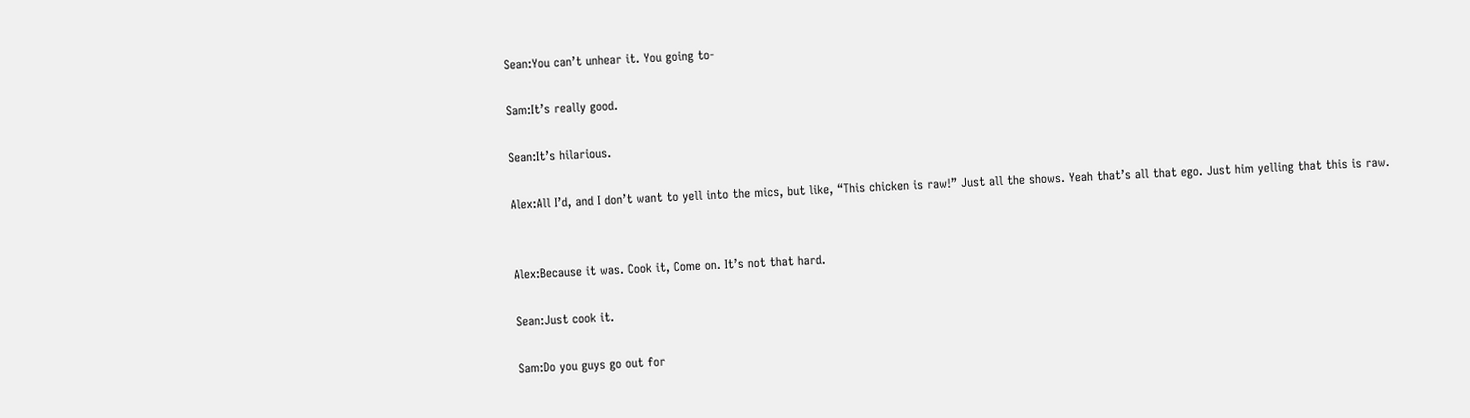Sean:You can’t unhear it. You going to-

Sam:It’s really good.

Sean:It’s hilarious.

Alex:All I’d, and I don’t want to yell into the mics, but like, “This chicken is raw!” Just all the shows. Yeah that’s all that ego. Just him yelling that this is raw.


Alex:Because it was. Cook it, Come on. It’s not that hard.

Sean:Just cook it.

Sam:Do you guys go out for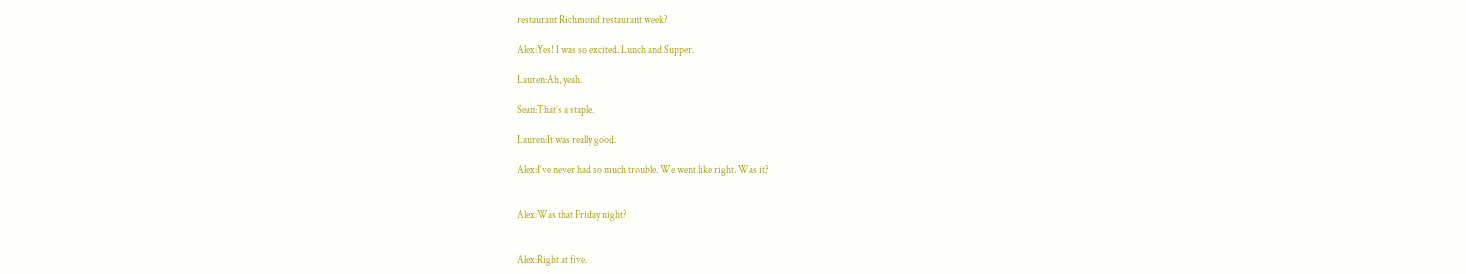restaurant Richmond restaurant week?

Alex:Yes! I was so excited. Lunch and Supper.

Lauren:Ah, yeah.

Sean:That’s a staple.

Lauren:It was really good.

Alex:I’ve never had so much trouble. We went like right. Was it?


Alex:Was that Friday night?


Alex:Right at five.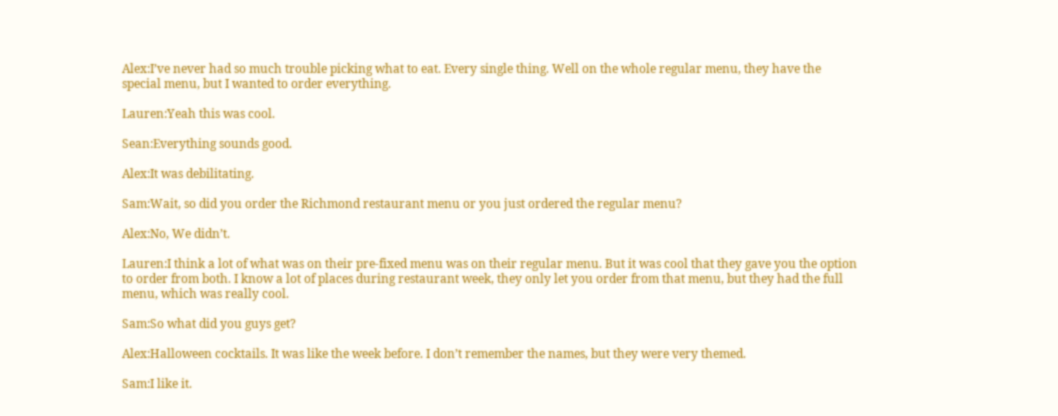Alex:I’ve never had so much trouble picking what to eat. Every single thing. Well on the whole regular menu, they have the special menu, but I wanted to order everything.

Lauren:Yeah this was cool.

Sean:Everything sounds good.

Alex:It was debilitating.

Sam:Wait, so did you order the Richmond restaurant menu or you just ordered the regular menu?

Alex:No, We didn’t.

Lauren:I think a lot of what was on their pre-fixed menu was on their regular menu. But it was cool that they gave you the option to order from both. I know a lot of places during restaurant week, they only let you order from that menu, but they had the full menu, which was really cool.

Sam:So what did you guys get?

Alex:Halloween cocktails. It was like the week before. I don’t remember the names, but they were very themed.

Sam:I like it.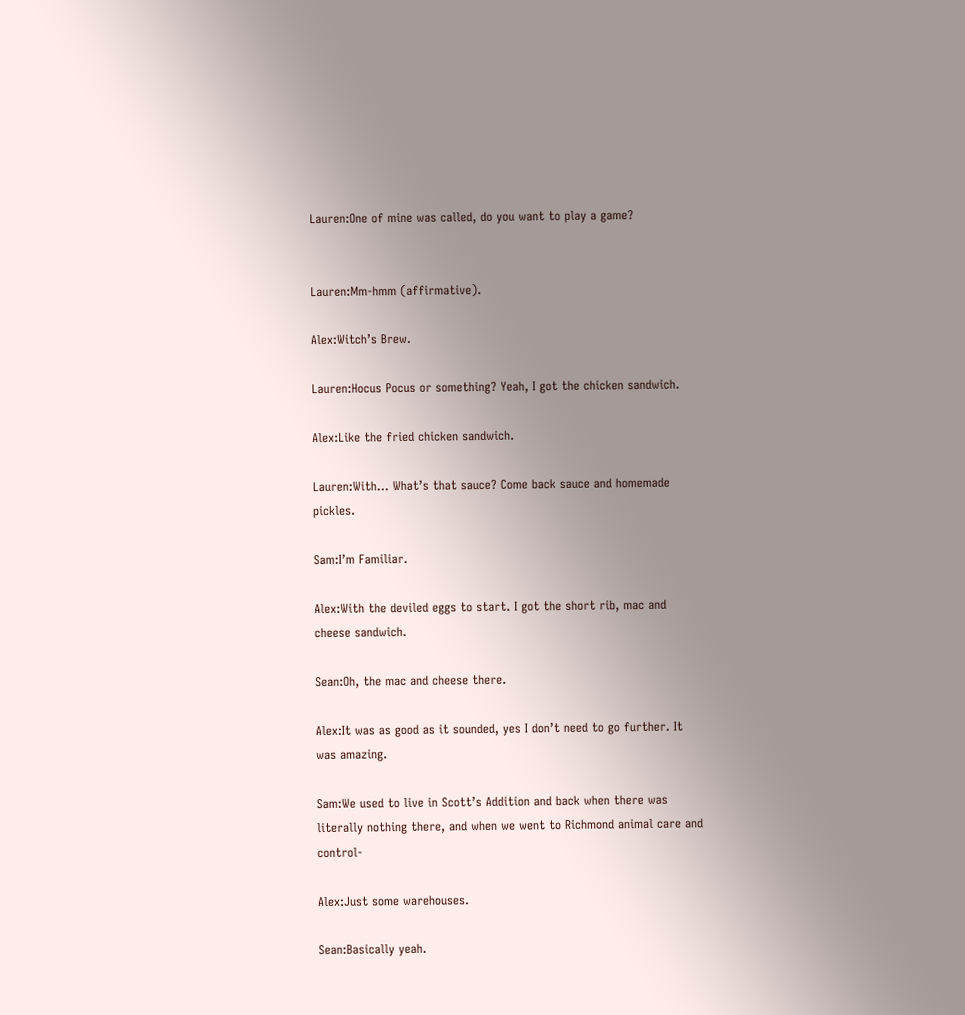Lauren:One of mine was called, do you want to play a game?


Lauren:Mm-hmm (affirmative).

Alex:Witch’s Brew.

Lauren:Hocus Pocus or something? Yeah, I got the chicken sandwich.

Alex:Like the fried chicken sandwich.

Lauren:With… What’s that sauce? Come back sauce and homemade pickles.

Sam:I’m Familiar.

Alex:With the deviled eggs to start. I got the short rib, mac and cheese sandwich.

Sean:Oh, the mac and cheese there.

Alex:It was as good as it sounded, yes I don’t need to go further. It was amazing.

Sam:We used to live in Scott’s Addition and back when there was literally nothing there, and when we went to Richmond animal care and control-

Alex:Just some warehouses.

Sean:Basically yeah.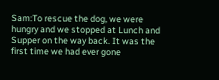Sam:To rescue the dog, we were hungry and we stopped at Lunch and Supper on the way back. It was the first time we had ever gone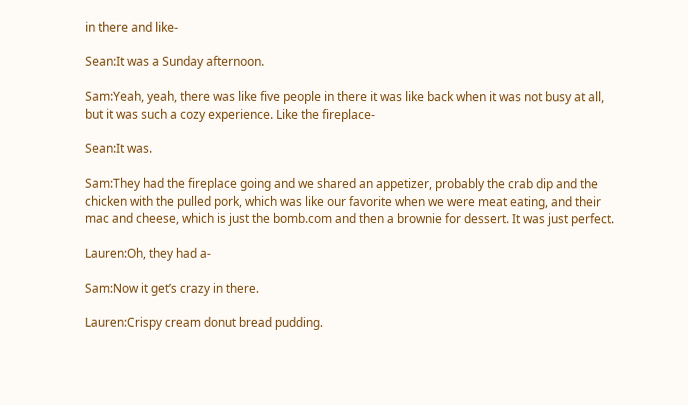in there and like-

Sean:It was a Sunday afternoon.

Sam:Yeah, yeah, there was like five people in there it was like back when it was not busy at all, but it was such a cozy experience. Like the fireplace-

Sean:It was.

Sam:They had the fireplace going and we shared an appetizer, probably the crab dip and the chicken with the pulled pork, which was like our favorite when we were meat eating, and their mac and cheese, which is just the bomb.com and then a brownie for dessert. It was just perfect.

Lauren:Oh, they had a-

Sam:Now it get’s crazy in there.

Lauren:Crispy cream donut bread pudding.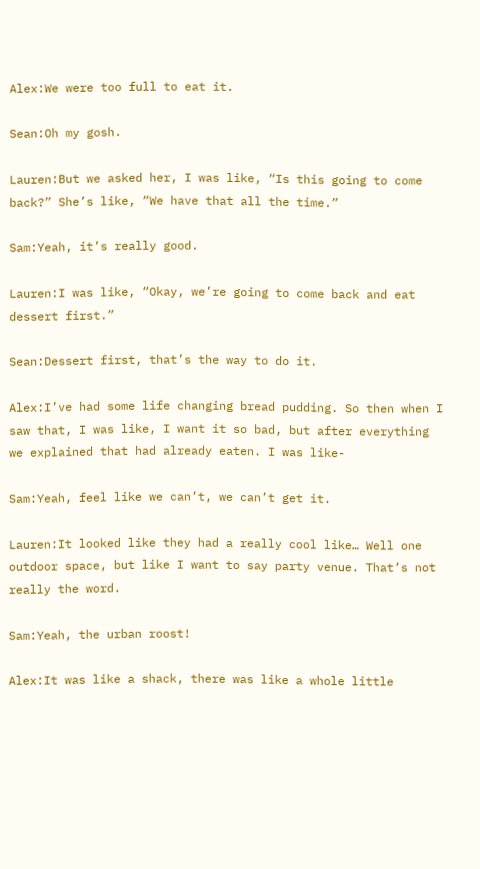Alex:We were too full to eat it.

Sean:Oh my gosh.

Lauren:But we asked her, I was like, “Is this going to come back?” She’s like, “We have that all the time.”

Sam:Yeah, it’s really good.

Lauren:I was like, “Okay, we’re going to come back and eat dessert first.”

Sean:Dessert first, that’s the way to do it.

Alex:I’ve had some life changing bread pudding. So then when I saw that, I was like, I want it so bad, but after everything we explained that had already eaten. I was like-

Sam:Yeah, feel like we can’t, we can’t get it.

Lauren:It looked like they had a really cool like… Well one outdoor space, but like I want to say party venue. That’s not really the word.

Sam:Yeah, the urban roost!

Alex:It was like a shack, there was like a whole little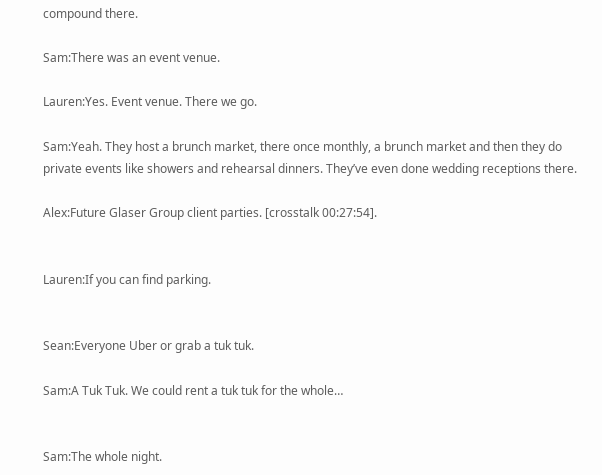compound there.

Sam:There was an event venue.

Lauren:Yes. Event venue. There we go.

Sam:Yeah. They host a brunch market, there once monthly, a brunch market and then they do private events like showers and rehearsal dinners. They’ve even done wedding receptions there.

Alex:Future Glaser Group client parties. [crosstalk 00:27:54].


Lauren:If you can find parking.


Sean:Everyone Uber or grab a tuk tuk.

Sam:A Tuk Tuk. We could rent a tuk tuk for the whole…


Sam:The whole night.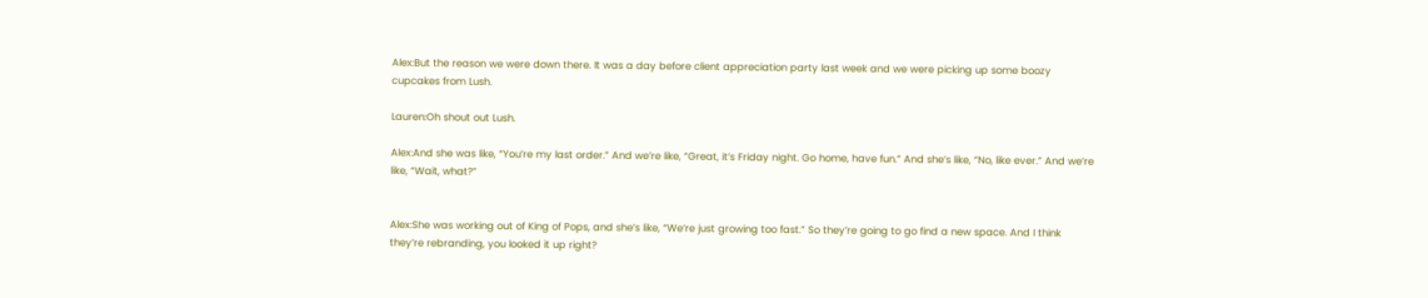Alex:But the reason we were down there. It was a day before client appreciation party last week and we were picking up some boozy cupcakes from Lush.

Lauren:Oh shout out Lush.

Alex:And she was like, “You’re my last order.” And we’re like, “Great, it’s Friday night. Go home, have fun.” And she’s like, “No, like ever.” And we’re like, “Wait, what?”


Alex:She was working out of King of Pops, and she’s like, “We’re just growing too fast.” So they’re going to go find a new space. And I think they’re rebranding, you looked it up right?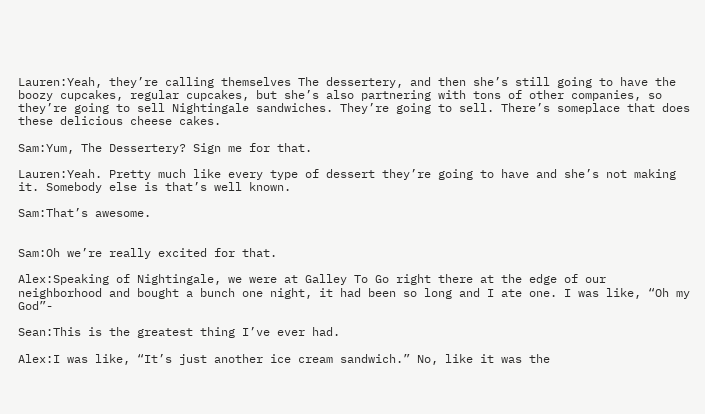Lauren:Yeah, they’re calling themselves The dessertery, and then she’s still going to have the boozy cupcakes, regular cupcakes, but she’s also partnering with tons of other companies, so they’re going to sell Nightingale sandwiches. They’re going to sell. There’s someplace that does these delicious cheese cakes.

Sam:Yum, The Dessertery? Sign me for that.

Lauren:Yeah. Pretty much like every type of dessert they’re going to have and she’s not making it. Somebody else is that’s well known.

Sam:That’s awesome.


Sam:Oh we’re really excited for that.

Alex:Speaking of Nightingale, we were at Galley To Go right there at the edge of our neighborhood and bought a bunch one night, it had been so long and I ate one. I was like, “Oh my God”-

Sean:This is the greatest thing I’ve ever had.

Alex:I was like, “It’s just another ice cream sandwich.” No, like it was the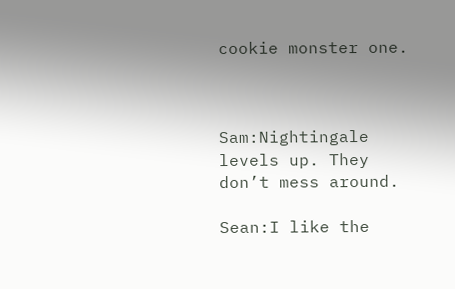cookie monster one.



Sam:Nightingale levels up. They don’t mess around.

Sean:I like the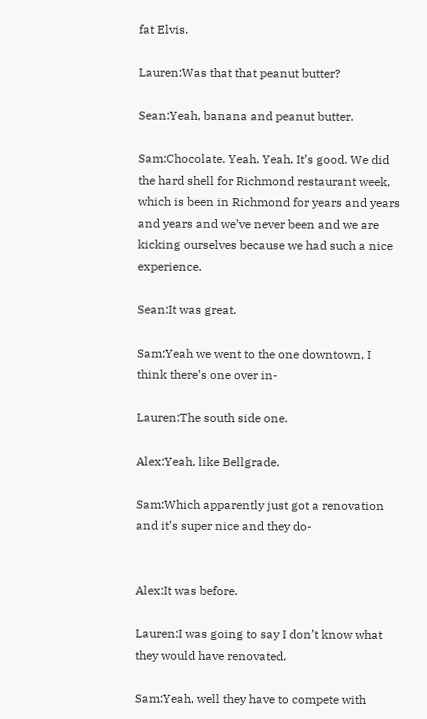fat Elvis.

Lauren:Was that that peanut butter?

Sean:Yeah, banana and peanut butter.

Sam:Chocolate. Yeah. Yeah. It’s good. We did the hard shell for Richmond restaurant week, which is been in Richmond for years and years and years and we’ve never been and we are kicking ourselves because we had such a nice experience.

Sean:It was great.

Sam:Yeah we went to the one downtown, I think there’s one over in-

Lauren:The south side one.

Alex:Yeah, like Bellgrade.

Sam:Which apparently just got a renovation and it’s super nice and they do-


Alex:It was before.

Lauren:I was going to say I don’t know what they would have renovated.

Sam:Yeah, well they have to compete with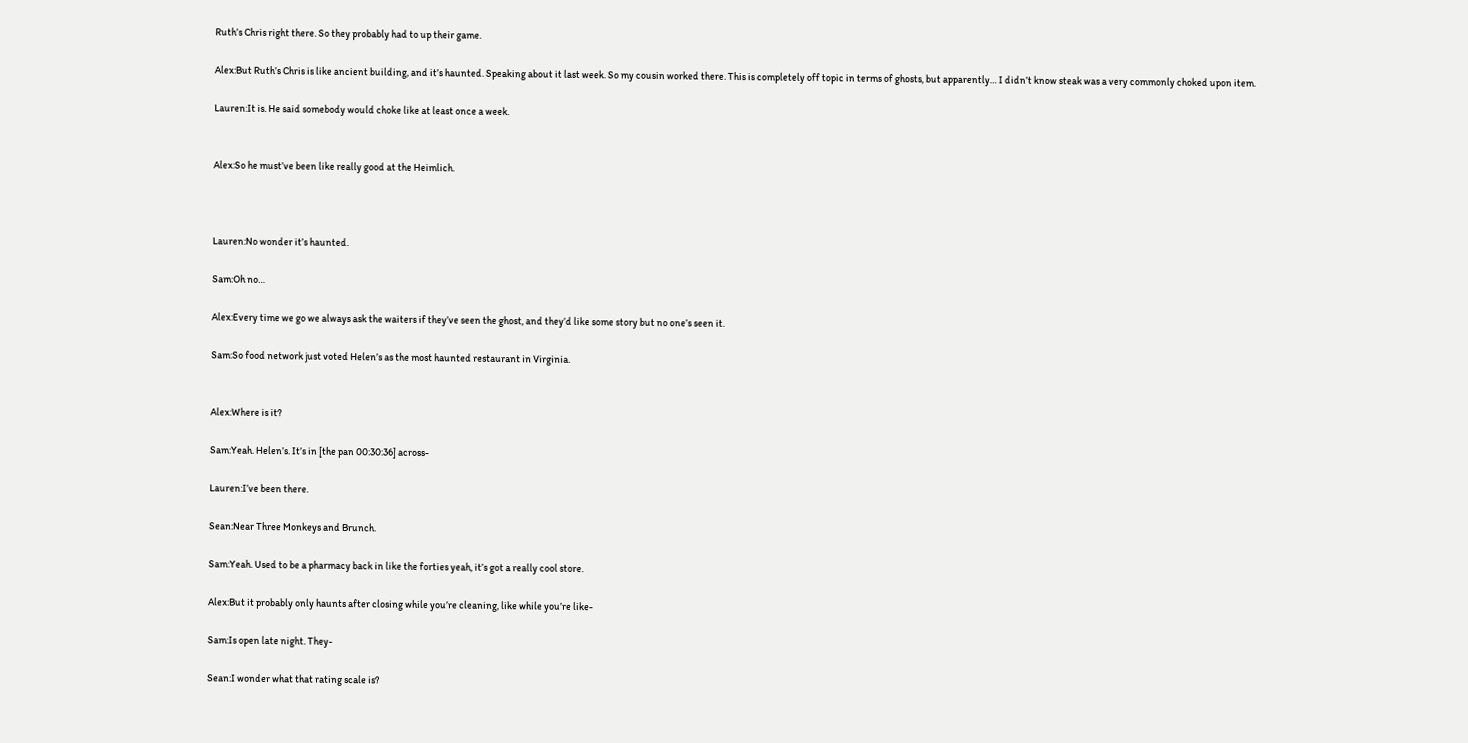Ruth’s Chris right there. So they probably had to up their game.

Alex:But Ruth’s Chris is like ancient building, and it’s haunted. Speaking about it last week. So my cousin worked there. This is completely off topic in terms of ghosts, but apparently… I didn’t know steak was a very commonly choked upon item.

Lauren:It is. He said somebody would choke like at least once a week.


Alex:So he must’ve been like really good at the Heimlich.



Lauren:No wonder it’s haunted.

Sam:Oh no…

Alex:Every time we go we always ask the waiters if they’ve seen the ghost, and they’d like some story but no one’s seen it.

Sam:So food network just voted Helen’s as the most haunted restaurant in Virginia.


Alex:Where is it?

Sam:Yeah. Helen’s. It’s in [the pan 00:30:36] across-

Lauren:I’ve been there.

Sean:Near Three Monkeys and Brunch.

Sam:Yeah. Used to be a pharmacy back in like the forties yeah, it’s got a really cool store.

Alex:But it probably only haunts after closing while you’re cleaning, like while you’re like-

Sam:Is open late night. They-

Sean:I wonder what that rating scale is?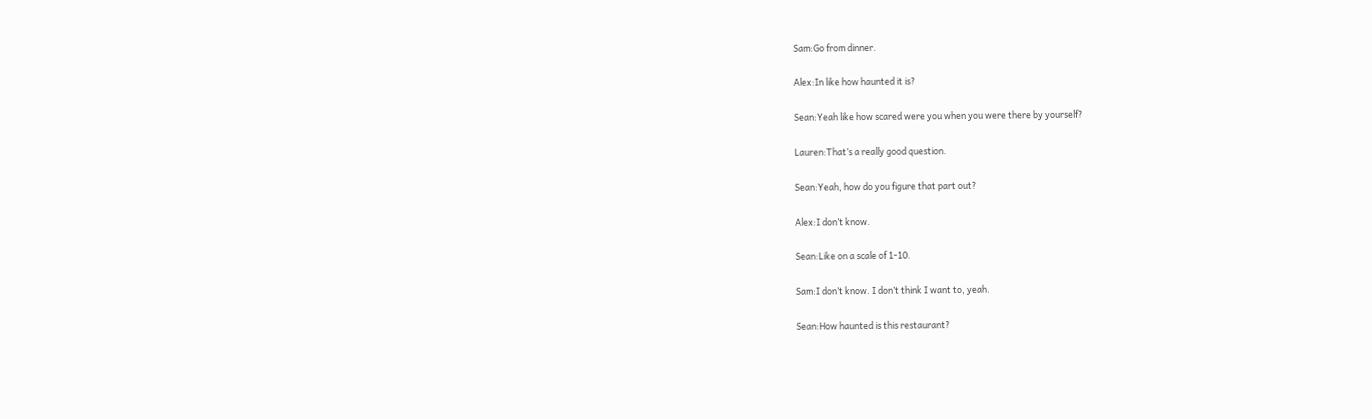Sam:Go from dinner.

Alex:In like how haunted it is?

Sean:Yeah like how scared were you when you were there by yourself?

Lauren:That’s a really good question.

Sean:Yeah, how do you figure that part out?

Alex:I don’t know.

Sean:Like on a scale of 1-10.

Sam:I don’t know. I don’t think I want to, yeah.

Sean:How haunted is this restaurant?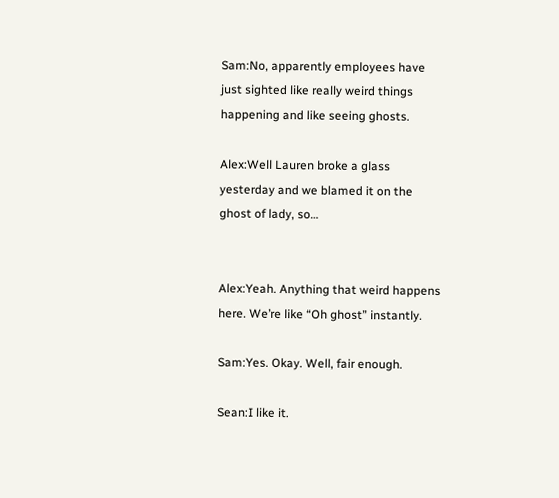Sam:No, apparently employees have just sighted like really weird things happening and like seeing ghosts.

Alex:Well Lauren broke a glass yesterday and we blamed it on the ghost of lady, so…


Alex:Yeah. Anything that weird happens here. We’re like “Oh ghost” instantly.

Sam:Yes. Okay. Well, fair enough.

Sean:I like it.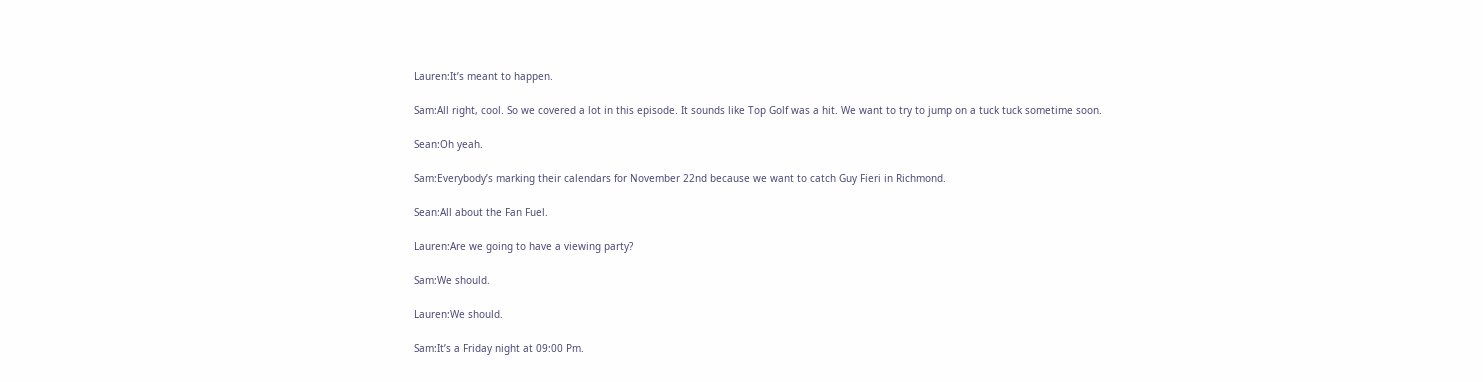Lauren:It’s meant to happen.

Sam:All right, cool. So we covered a lot in this episode. It sounds like Top Golf was a hit. We want to try to jump on a tuck tuck sometime soon.

Sean:Oh yeah.

Sam:Everybody’s marking their calendars for November 22nd because we want to catch Guy Fieri in Richmond.

Sean:All about the Fan Fuel.

Lauren:Are we going to have a viewing party?

Sam:We should.

Lauren:We should.

Sam:It’s a Friday night at 09:00 Pm.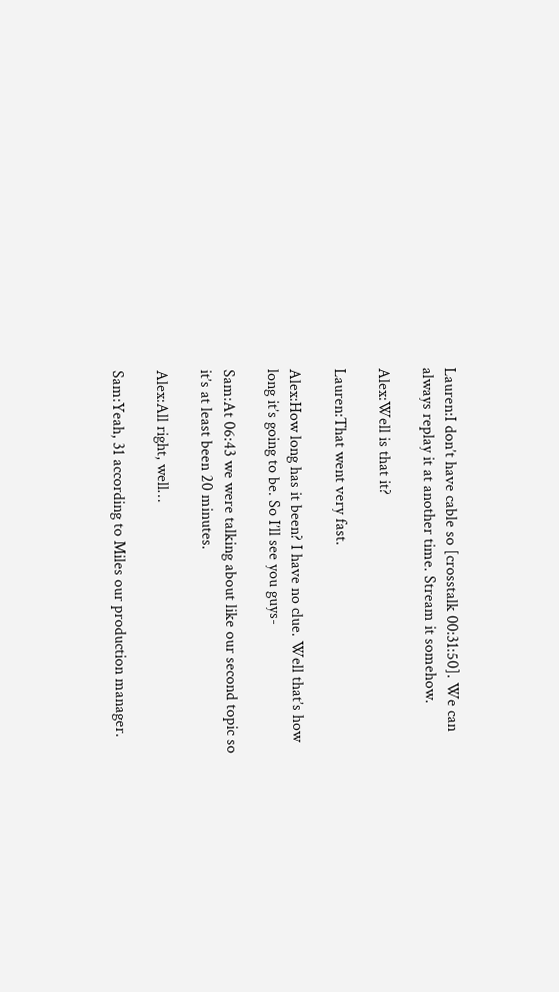Lauren:I don’t have cable so [crosstalk 00:31:50]. We can always replay it at another time. Stream it somehow.

Alex:Well is that it?

Lauren:That went very fast.

Alex:How long has it been? I have no clue. Well that’s how long it’s going to be. So I’ll see you guys-

Sam:At 06:43 we were talking about like our second topic so it’s at least been 20 minutes.

Alex:All right, well…

Sam:Yeah, 31 according to Miles our production manager.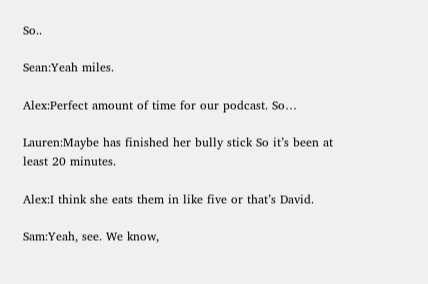So..

Sean:Yeah miles.

Alex:Perfect amount of time for our podcast. So…

Lauren:Maybe has finished her bully stick So it’s been at least 20 minutes.

Alex:I think she eats them in like five or that’s David.

Sam:Yeah, see. We know,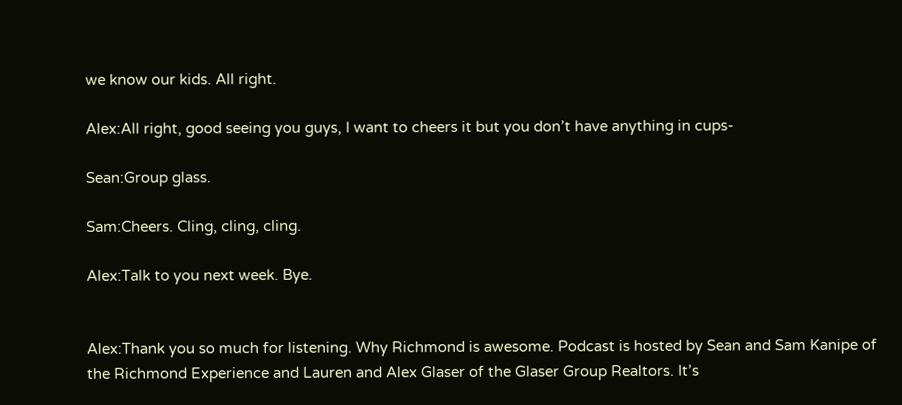we know our kids. All right.

Alex:All right, good seeing you guys, I want to cheers it but you don’t have anything in cups-

Sean:Group glass.

Sam:Cheers. Cling, cling, cling.

Alex:Talk to you next week. Bye.


Alex:Thank you so much for listening. Why Richmond is awesome. Podcast is hosted by Sean and Sam Kanipe of the Richmond Experience and Lauren and Alex Glaser of the Glaser Group Realtors. It’s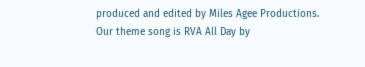produced and edited by Miles Agee Productions. Our theme song is RVA All Day by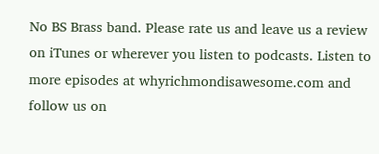No BS Brass band. Please rate us and leave us a review on iTunes or wherever you listen to podcasts. Listen to more episodes at whyrichmondisawesome.com and follow us on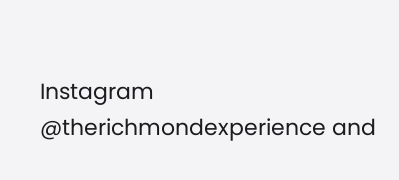Instagram @therichmondexperience and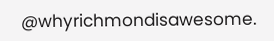@whyrichmondisawesome.